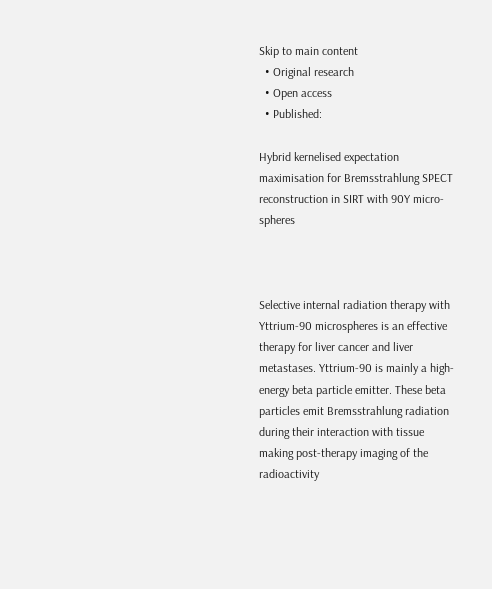Skip to main content
  • Original research
  • Open access
  • Published:

Hybrid kernelised expectation maximisation for Bremsstrahlung SPECT reconstruction in SIRT with 90Y micro-spheres



Selective internal radiation therapy with Yttrium-90 microspheres is an effective therapy for liver cancer and liver metastases. Yttrium-90 is mainly a high-energy beta particle emitter. These beta particles emit Bremsstrahlung radiation during their interaction with tissue making post-therapy imaging of the radioactivity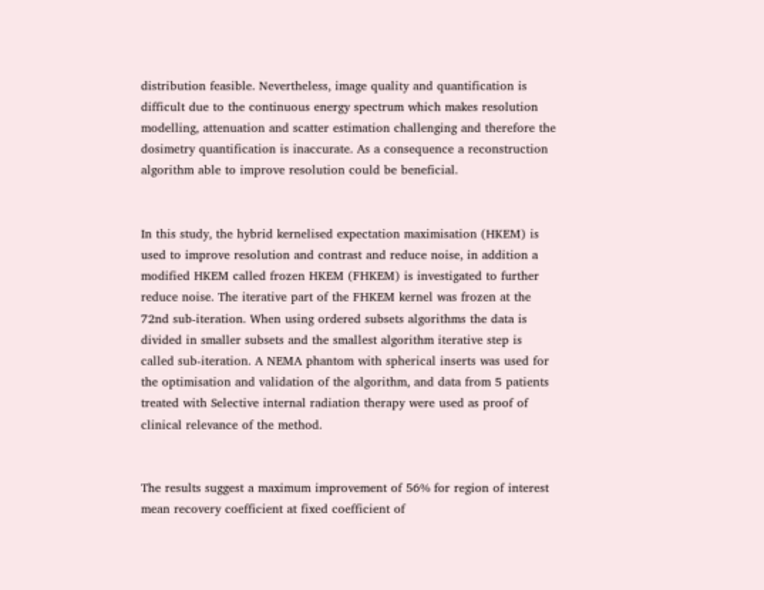distribution feasible. Nevertheless, image quality and quantification is difficult due to the continuous energy spectrum which makes resolution modelling, attenuation and scatter estimation challenging and therefore the dosimetry quantification is inaccurate. As a consequence a reconstruction algorithm able to improve resolution could be beneficial.


In this study, the hybrid kernelised expectation maximisation (HKEM) is used to improve resolution and contrast and reduce noise, in addition a modified HKEM called frozen HKEM (FHKEM) is investigated to further reduce noise. The iterative part of the FHKEM kernel was frozen at the 72nd sub-iteration. When using ordered subsets algorithms the data is divided in smaller subsets and the smallest algorithm iterative step is called sub-iteration. A NEMA phantom with spherical inserts was used for the optimisation and validation of the algorithm, and data from 5 patients treated with Selective internal radiation therapy were used as proof of clinical relevance of the method.


The results suggest a maximum improvement of 56% for region of interest mean recovery coefficient at fixed coefficient of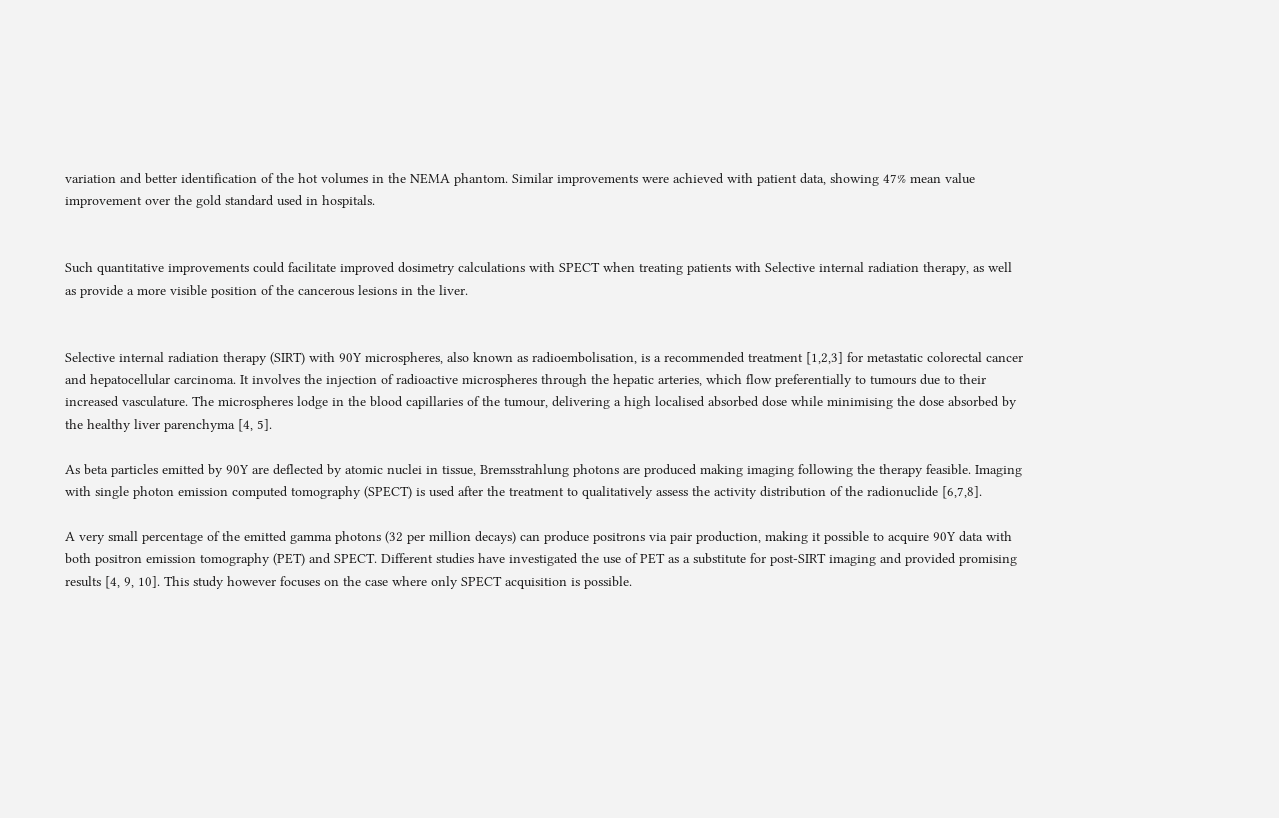variation and better identification of the hot volumes in the NEMA phantom. Similar improvements were achieved with patient data, showing 47% mean value improvement over the gold standard used in hospitals.


Such quantitative improvements could facilitate improved dosimetry calculations with SPECT when treating patients with Selective internal radiation therapy, as well as provide a more visible position of the cancerous lesions in the liver.


Selective internal radiation therapy (SIRT) with 90Y microspheres, also known as radioembolisation, is a recommended treatment [1,2,3] for metastatic colorectal cancer and hepatocellular carcinoma. It involves the injection of radioactive microspheres through the hepatic arteries, which flow preferentially to tumours due to their increased vasculature. The microspheres lodge in the blood capillaries of the tumour, delivering a high localised absorbed dose while minimising the dose absorbed by the healthy liver parenchyma [4, 5].

As beta particles emitted by 90Y are deflected by atomic nuclei in tissue, Bremsstrahlung photons are produced making imaging following the therapy feasible. Imaging with single photon emission computed tomography (SPECT) is used after the treatment to qualitatively assess the activity distribution of the radionuclide [6,7,8].

A very small percentage of the emitted gamma photons (32 per million decays) can produce positrons via pair production, making it possible to acquire 90Y data with both positron emission tomography (PET) and SPECT. Different studies have investigated the use of PET as a substitute for post-SIRT imaging and provided promising results [4, 9, 10]. This study however focuses on the case where only SPECT acquisition is possible.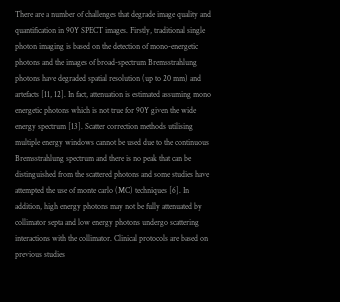There are a number of challenges that degrade image quality and quantification in 90Y SPECT images. Firstly, traditional single photon imaging is based on the detection of mono-energetic photons and the images of broad-spectrum Bremsstrahlung photons have degraded spatial resolution (up to 20 mm) and artefacts [11, 12]. In fact, attenuation is estimated assuming mono energetic photons which is not true for 90Y given the wide energy spectrum [13]. Scatter correction methods utilising multiple energy windows cannot be used due to the continuous Bremsstrahlung spectrum and there is no peak that can be distinguished from the scattered photons and some studies have attempted the use of monte carlo (MC) techniques [6]. In addition, high energy photons may not be fully attenuated by collimator septa and low energy photons undergo scattering interactions with the collimator. Clinical protocols are based on previous studies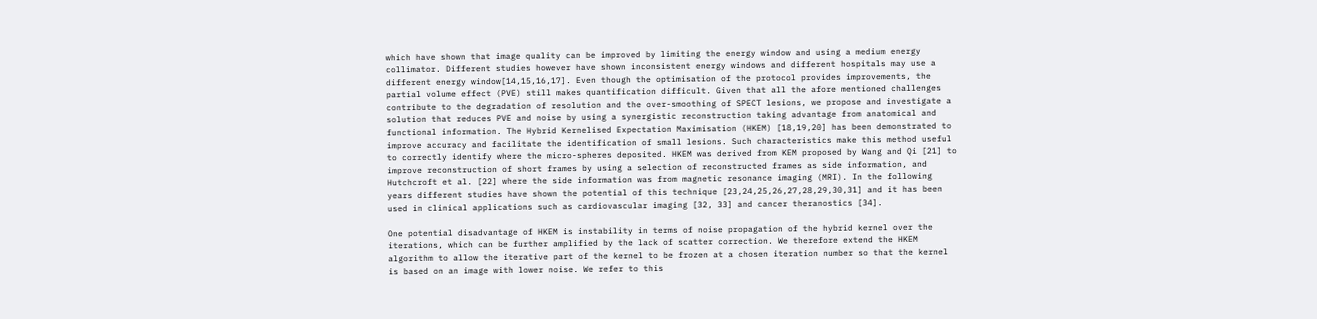which have shown that image quality can be improved by limiting the energy window and using a medium energy collimator. Different studies however have shown inconsistent energy windows and different hospitals may use a different energy window[14,15,16,17]. Even though the optimisation of the protocol provides improvements, the partial volume effect (PVE) still makes quantification difficult. Given that all the afore mentioned challenges contribute to the degradation of resolution and the over-smoothing of SPECT lesions, we propose and investigate a solution that reduces PVE and noise by using a synergistic reconstruction taking advantage from anatomical and functional information. The Hybrid Kernelised Expectation Maximisation (HKEM) [18,19,20] has been demonstrated to improve accuracy and facilitate the identification of small lesions. Such characteristics make this method useful to correctly identify where the micro-spheres deposited. HKEM was derived from KEM proposed by Wang and Qi [21] to improve reconstruction of short frames by using a selection of reconstructed frames as side information, and Hutchcroft et al. [22] where the side information was from magnetic resonance imaging (MRI). In the following years different studies have shown the potential of this technique [23,24,25,26,27,28,29,30,31] and it has been used in clinical applications such as cardiovascular imaging [32, 33] and cancer theranostics [34].

One potential disadvantage of HKEM is instability in terms of noise propagation of the hybrid kernel over the iterations, which can be further amplified by the lack of scatter correction. We therefore extend the HKEM algorithm to allow the iterative part of the kernel to be frozen at a chosen iteration number so that the kernel is based on an image with lower noise. We refer to this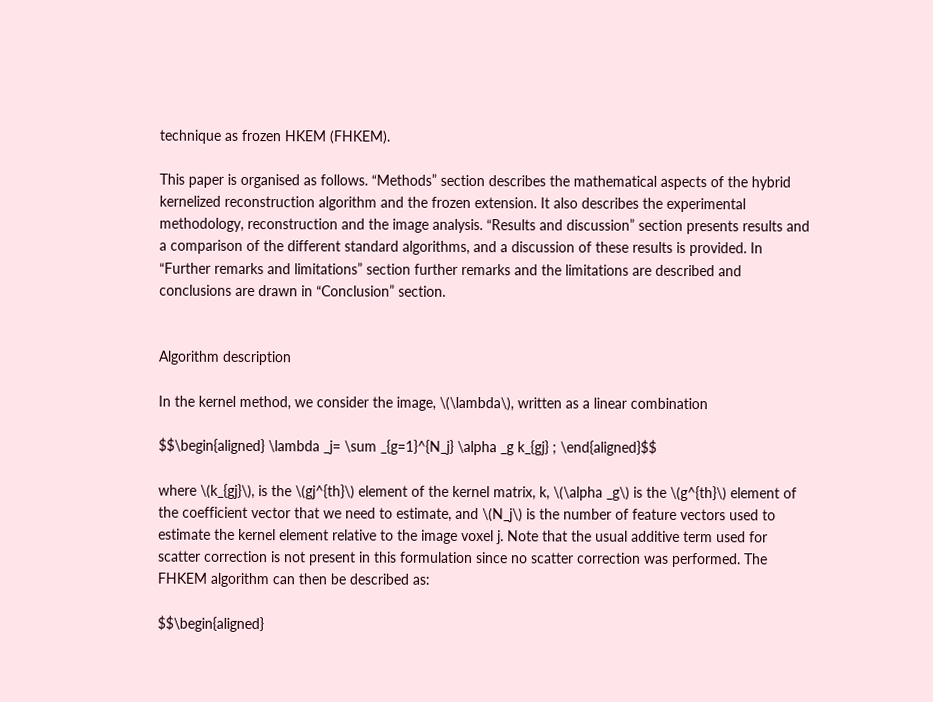technique as frozen HKEM (FHKEM).

This paper is organised as follows. “Methods” section describes the mathematical aspects of the hybrid kernelized reconstruction algorithm and the frozen extension. It also describes the experimental methodology, reconstruction and the image analysis. “Results and discussion” section presents results and a comparison of the different standard algorithms, and a discussion of these results is provided. In “Further remarks and limitations” section further remarks and the limitations are described and conclusions are drawn in “Conclusion” section.


Algorithm description

In the kernel method, we consider the image, \(\lambda\), written as a linear combination

$$\begin{aligned} \lambda _j= \sum _{g=1}^{N_j} \alpha _g k_{gj} ; \end{aligned}$$

where \(k_{gj}\), is the \(gj^{th}\) element of the kernel matrix, k, \(\alpha _g\) is the \(g^{th}\) element of the coefficient vector that we need to estimate, and \(N_j\) is the number of feature vectors used to estimate the kernel element relative to the image voxel j. Note that the usual additive term used for scatter correction is not present in this formulation since no scatter correction was performed. The FHKEM algorithm can then be described as:

$$\begin{aligned}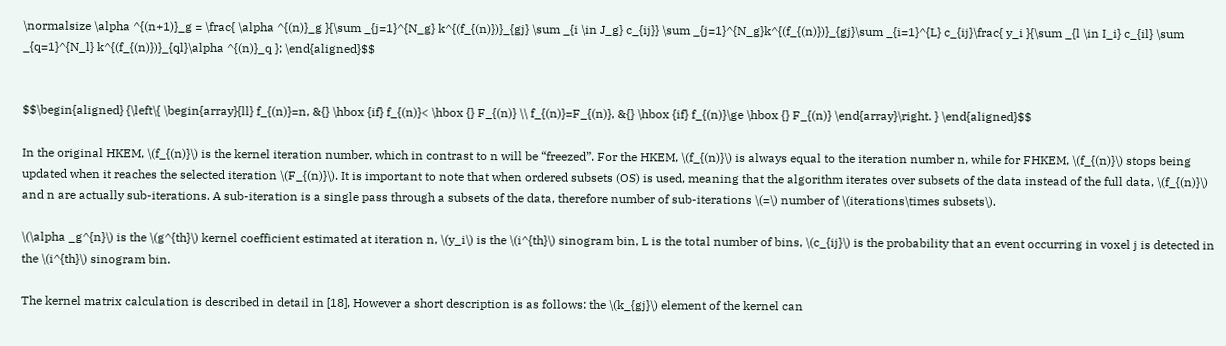\normalsize \alpha ^{(n+1)}_g = \frac{ \alpha ^{(n)}_g }{\sum _{j=1}^{N_g} k^{(f_{(n)})}_{gj} \sum _{i \in J_g} c_{ij}} \sum _{j=1}^{N_g}k^{(f_{(n)})}_{gj}\sum _{i=1}^{L} c_{ij}\frac{ y_i }{\sum _{l \in I_i} c_{il} \sum _{q=1}^{N_l} k^{(f_{(n)})}_{ql}\alpha ^{(n)}_q }; \end{aligned}$$


$$\begin{aligned} {\left\{ \begin{array}{ll} f_{(n)}=n, &{} \hbox {if} f_{(n)}< \hbox {} F_{(n)} \\ f_{(n)}=F_{(n)}, &{} \hbox {if} f_{(n)}\ge \hbox {} F_{(n)} \end{array}\right. } \end{aligned}$$

In the original HKEM, \(f_{(n)}\) is the kernel iteration number, which in contrast to n will be “freezed”. For the HKEM, \(f_{(n)}\) is always equal to the iteration number n, while for FHKEM, \(f_{(n)}\) stops being updated when it reaches the selected iteration \(F_{(n)}\). It is important to note that when ordered subsets (OS) is used, meaning that the algorithm iterates over subsets of the data instead of the full data, \(f_{(n)}\) and n are actually sub-iterations. A sub-iteration is a single pass through a subsets of the data, therefore number of sub-iterations \(=\) number of \(iterations\times subsets\).

\(\alpha _g^{n}\) is the \(g^{th}\) kernel coefficient estimated at iteration n, \(y_i\) is the \(i^{th}\) sinogram bin, L is the total number of bins, \(c_{ij}\) is the probability that an event occurring in voxel j is detected in the \(i^{th}\) sinogram bin.

The kernel matrix calculation is described in detail in [18], However a short description is as follows: the \(k_{gj}\) element of the kernel can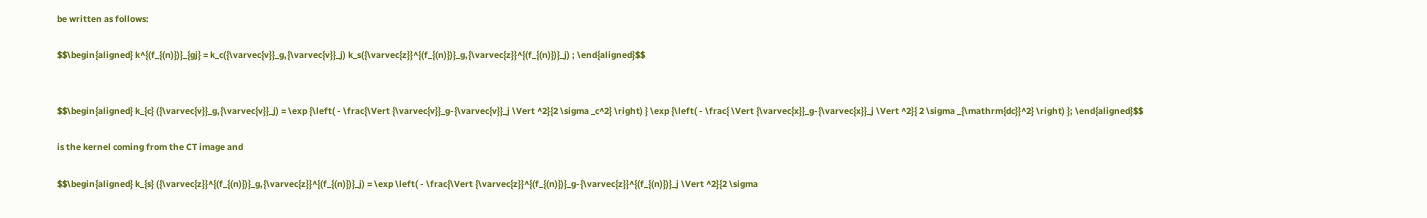be written as follows:

$$\begin{aligned} k^{(f_{(n)})}_{gj} = k_c({\varvec{v}}_g,{\varvec{v}}_j) k_s({\varvec{z}}^{(f_{(n)})}_g,{\varvec{z}}^{(f_{(n)})}_j) ; \end{aligned}$$


$$\begin{aligned} k_{c} ({\varvec{v}}_g,{\varvec{v}}_j) = \exp {\left( - \frac{\Vert {\varvec{v}}_g-{\varvec{v}}_j \Vert ^2}{2 \sigma _c^2} \right) } \exp {\left( - \frac{ \Vert {\varvec{x}}_g-{\varvec{x}}_j \Vert ^2}{ 2 \sigma _{\mathrm{dc}}^2} \right) }; \end{aligned}$$

is the kernel coming from the CT image and

$$\begin{aligned} k_{s} ({\varvec{z}}^{(f_{(n)})}_g,{\varvec{z}}^{(f_{(n)})}_j) = \exp \left( - \frac{\Vert {\varvec{z}}^{(f_{(n)})}_g-{\varvec{z}}^{(f_{(n)})}_j \Vert ^2}{2 \sigma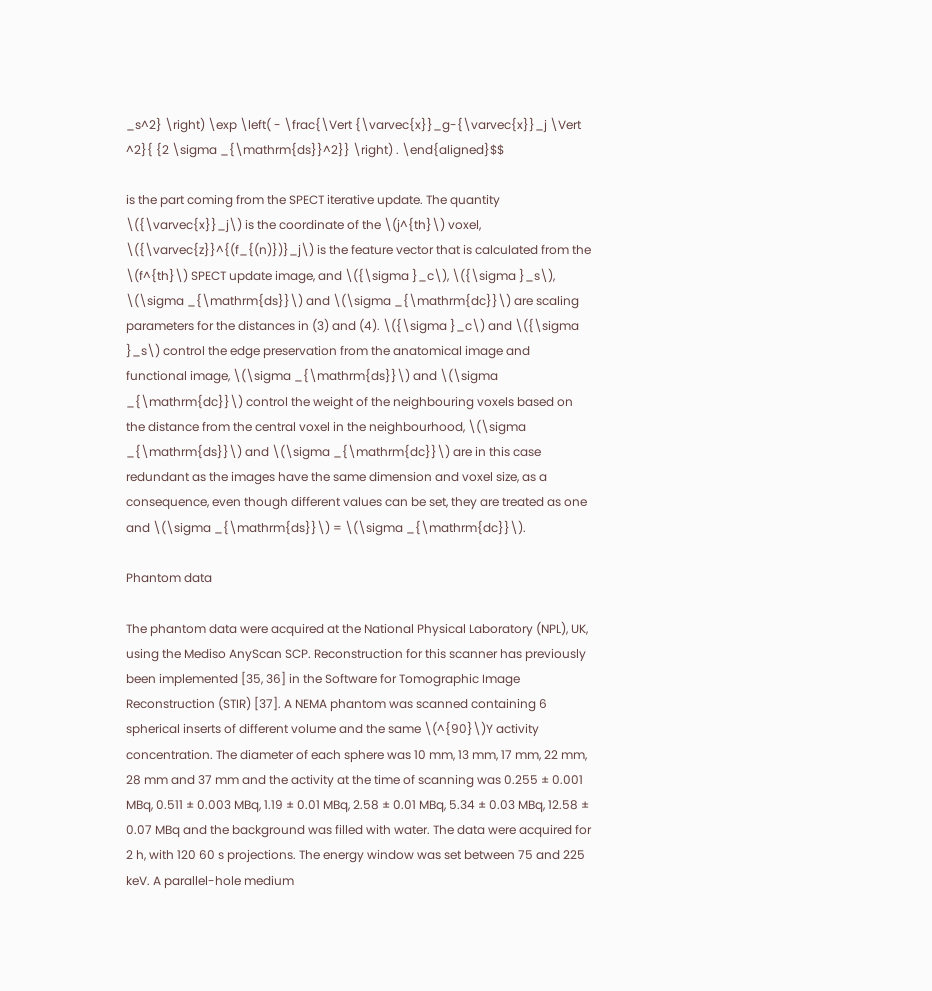_s^2} \right) \exp \left( - \frac{\Vert {\varvec{x}}_g-{\varvec{x}}_j \Vert ^2}{ {2 \sigma _{\mathrm{ds}}^2}} \right) . \end{aligned}$$

is the part coming from the SPECT iterative update. The quantity \({\varvec{x}}_j\) is the coordinate of the \(j^{th}\) voxel, \({\varvec{z}}^{(f_{(n)})}_j\) is the feature vector that is calculated from the \(f^{th}\) SPECT update image, and \({\sigma }_c\), \({\sigma }_s\), \(\sigma _{\mathrm{ds}}\) and \(\sigma _{\mathrm{dc}}\) are scaling parameters for the distances in (3) and (4). \({\sigma }_c\) and \({\sigma }_s\) control the edge preservation from the anatomical image and functional image, \(\sigma _{\mathrm{ds}}\) and \(\sigma _{\mathrm{dc}}\) control the weight of the neighbouring voxels based on the distance from the central voxel in the neighbourhood, \(\sigma _{\mathrm{ds}}\) and \(\sigma _{\mathrm{dc}}\) are in this case redundant as the images have the same dimension and voxel size, as a consequence, even though different values can be set, they are treated as one and \(\sigma _{\mathrm{ds}}\) = \(\sigma _{\mathrm{dc}}\).

Phantom data

The phantom data were acquired at the National Physical Laboratory (NPL), UK, using the Mediso AnyScan SCP. Reconstruction for this scanner has previously been implemented [35, 36] in the Software for Tomographic Image Reconstruction (STIR) [37]. A NEMA phantom was scanned containing 6 spherical inserts of different volume and the same \(^{90}\)Y activity concentration. The diameter of each sphere was 10 mm, 13 mm, 17 mm, 22 mm, 28 mm and 37 mm and the activity at the time of scanning was 0.255 ± 0.001 MBq, 0.511 ± 0.003 MBq, 1.19 ± 0.01 MBq, 2.58 ± 0.01 MBq, 5.34 ± 0.03 MBq, 12.58 ± 0.07 MBq and the background was filled with water. The data were acquired for 2 h, with 120 60 s projections. The energy window was set between 75 and 225 keV. A parallel-hole medium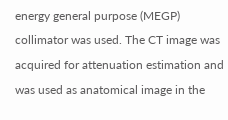energy general purpose (MEGP) collimator was used. The CT image was acquired for attenuation estimation and was used as anatomical image in the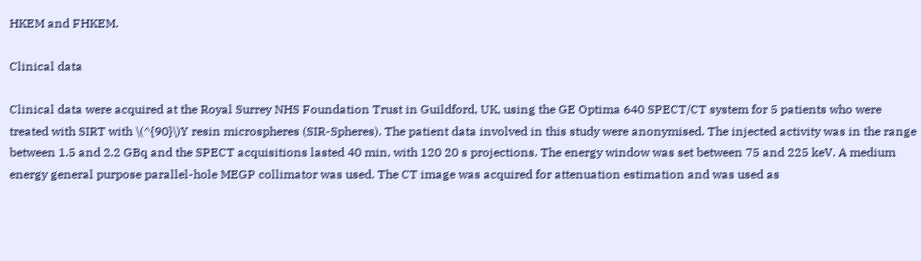HKEM and FHKEM.

Clinical data

Clinical data were acquired at the Royal Surrey NHS Foundation Trust in Guildford, UK, using the GE Optima 640 SPECT/CT system for 5 patients who were treated with SIRT with \(^{90}\)Y resin microspheres (SIR-Spheres). The patient data involved in this study were anonymised. The injected activity was in the range between 1.5 and 2.2 GBq and the SPECT acquisitions lasted 40 min, with 120 20 s projections. The energy window was set between 75 and 225 keV. A medium energy general purpose parallel-hole MEGP collimator was used. The CT image was acquired for attenuation estimation and was used as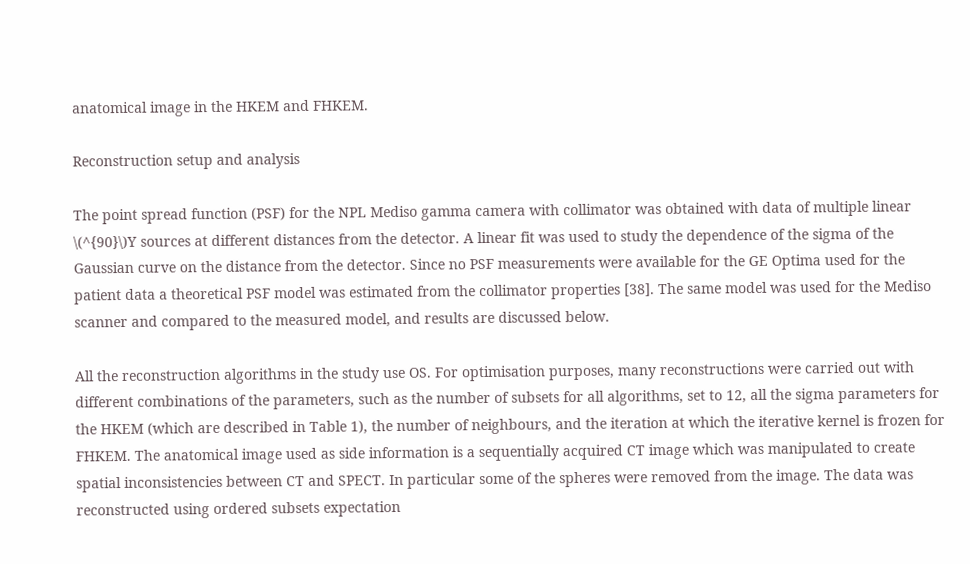anatomical image in the HKEM and FHKEM.

Reconstruction setup and analysis

The point spread function (PSF) for the NPL Mediso gamma camera with collimator was obtained with data of multiple linear \(^{90}\)Y sources at different distances from the detector. A linear fit was used to study the dependence of the sigma of the Gaussian curve on the distance from the detector. Since no PSF measurements were available for the GE Optima used for the patient data a theoretical PSF model was estimated from the collimator properties [38]. The same model was used for the Mediso scanner and compared to the measured model, and results are discussed below.

All the reconstruction algorithms in the study use OS. For optimisation purposes, many reconstructions were carried out with different combinations of the parameters, such as the number of subsets for all algorithms, set to 12, all the sigma parameters for the HKEM (which are described in Table 1), the number of neighbours, and the iteration at which the iterative kernel is frozen for FHKEM. The anatomical image used as side information is a sequentially acquired CT image which was manipulated to create spatial inconsistencies between CT and SPECT. In particular some of the spheres were removed from the image. The data was reconstructed using ordered subsets expectation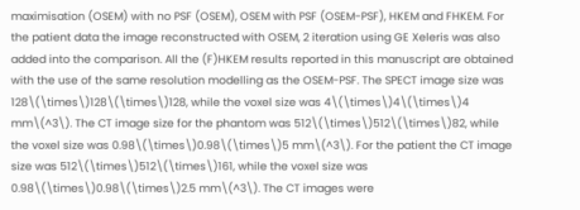maximisation (OSEM) with no PSF (OSEM), OSEM with PSF (OSEM-PSF), HKEM and FHKEM. For the patient data the image reconstructed with OSEM, 2 iteration using GE Xeleris was also added into the comparison. All the (F)HKEM results reported in this manuscript are obtained with the use of the same resolution modelling as the OSEM-PSF. The SPECT image size was 128\(\times\)128\(\times\)128, while the voxel size was 4\(\times\)4\(\times\)4 mm\(^3\). The CT image size for the phantom was 512\(\times\)512\(\times\)82, while the voxel size was 0.98\(\times\)0.98\(\times\)5 mm\(^3\). For the patient the CT image size was 512\(\times\)512\(\times\)161, while the voxel size was 0.98\(\times\)0.98\(\times\)2.5 mm\(^3\). The CT images were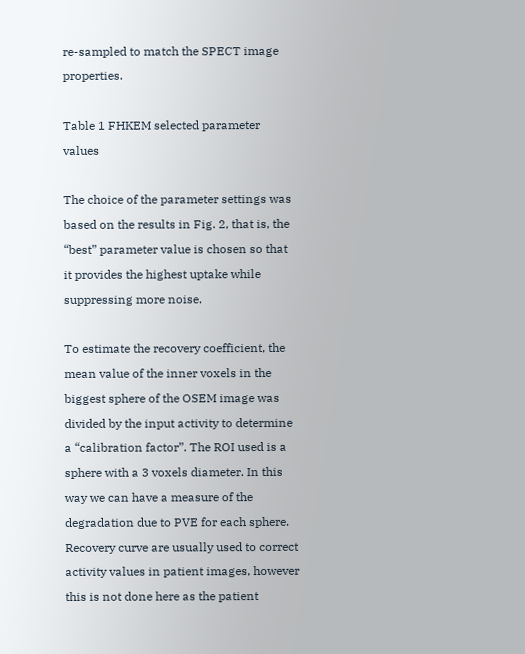re-sampled to match the SPECT image properties.

Table 1 FHKEM selected parameter values

The choice of the parameter settings was based on the results in Fig. 2, that is, the “best” parameter value is chosen so that it provides the highest uptake while suppressing more noise.

To estimate the recovery coefficient, the mean value of the inner voxels in the biggest sphere of the OSEM image was divided by the input activity to determine a “calibration factor”. The ROI used is a sphere with a 3 voxels diameter. In this way we can have a measure of the degradation due to PVE for each sphere. Recovery curve are usually used to correct activity values in patient images, however this is not done here as the patient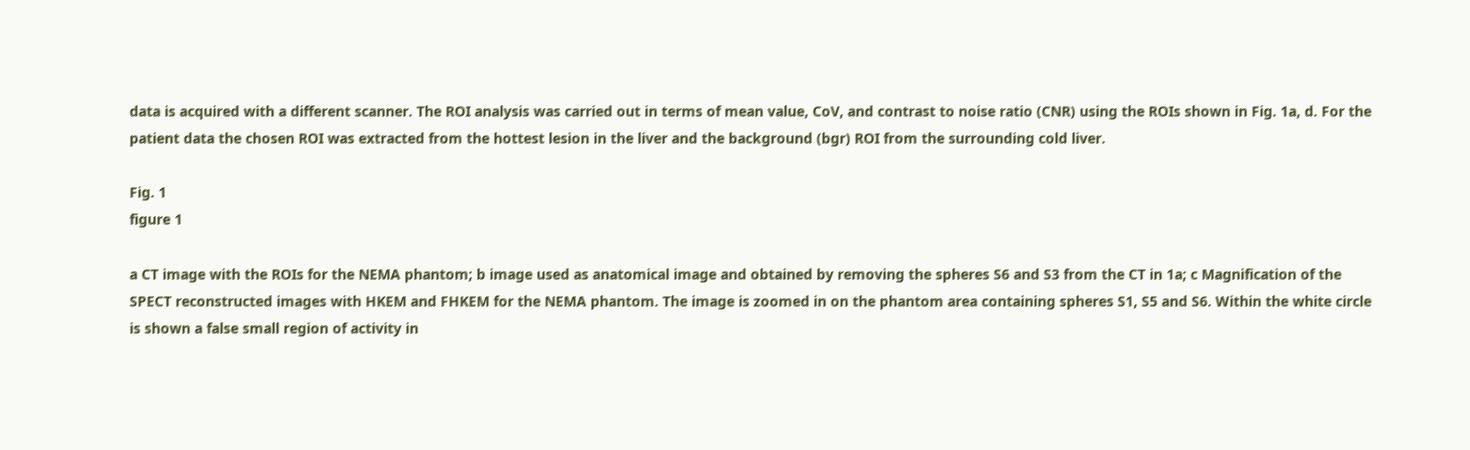data is acquired with a different scanner. The ROI analysis was carried out in terms of mean value, CoV, and contrast to noise ratio (CNR) using the ROIs shown in Fig. 1a, d. For the patient data the chosen ROI was extracted from the hottest lesion in the liver and the background (bgr) ROI from the surrounding cold liver.

Fig. 1
figure 1

a CT image with the ROIs for the NEMA phantom; b image used as anatomical image and obtained by removing the spheres S6 and S3 from the CT in 1a; c Magnification of the SPECT reconstructed images with HKEM and FHKEM for the NEMA phantom. The image is zoomed in on the phantom area containing spheres S1, S5 and S6. Within the white circle is shown a false small region of activity in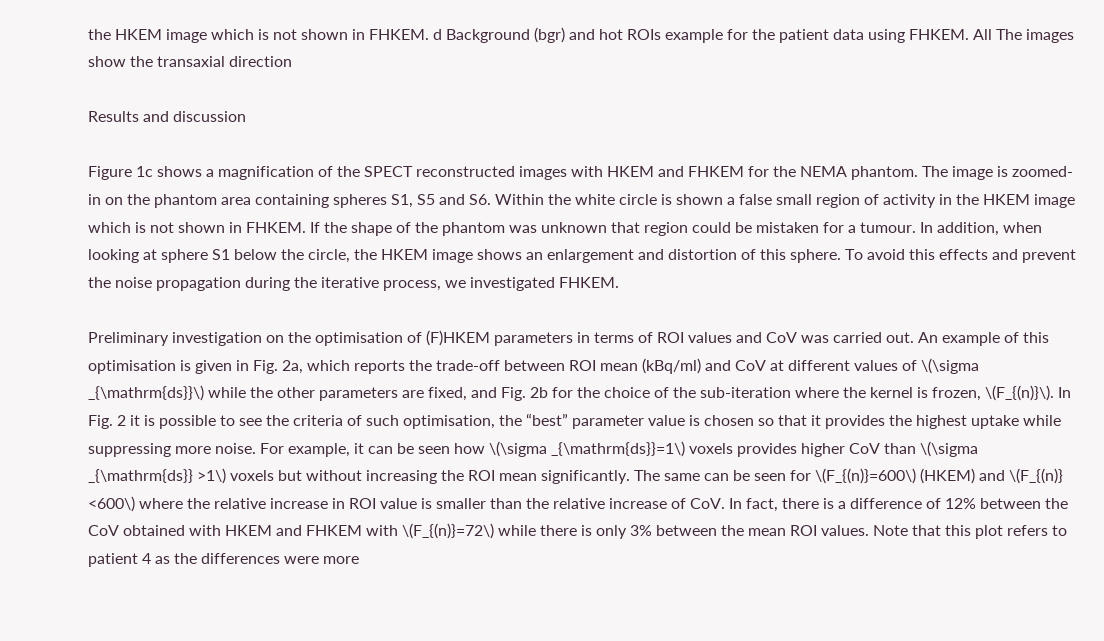the HKEM image which is not shown in FHKEM. d Background (bgr) and hot ROIs example for the patient data using FHKEM. All The images show the transaxial direction

Results and discussion

Figure 1c shows a magnification of the SPECT reconstructed images with HKEM and FHKEM for the NEMA phantom. The image is zoomed-in on the phantom area containing spheres S1, S5 and S6. Within the white circle is shown a false small region of activity in the HKEM image which is not shown in FHKEM. If the shape of the phantom was unknown that region could be mistaken for a tumour. In addition, when looking at sphere S1 below the circle, the HKEM image shows an enlargement and distortion of this sphere. To avoid this effects and prevent the noise propagation during the iterative process, we investigated FHKEM.

Preliminary investigation on the optimisation of (F)HKEM parameters in terms of ROI values and CoV was carried out. An example of this optimisation is given in Fig. 2a, which reports the trade-off between ROI mean (kBq/ml) and CoV at different values of \(\sigma _{\mathrm{ds}}\) while the other parameters are fixed, and Fig. 2b for the choice of the sub-iteration where the kernel is frozen, \(F_{(n)}\). In Fig. 2 it is possible to see the criteria of such optimisation, the “best” parameter value is chosen so that it provides the highest uptake while suppressing more noise. For example, it can be seen how \(\sigma _{\mathrm{ds}}=1\) voxels provides higher CoV than \(\sigma _{\mathrm{ds}} >1\) voxels but without increasing the ROI mean significantly. The same can be seen for \(F_{(n)}=600\) (HKEM) and \(F_{(n)} <600\) where the relative increase in ROI value is smaller than the relative increase of CoV. In fact, there is a difference of 12% between the CoV obtained with HKEM and FHKEM with \(F_{(n)}=72\) while there is only 3% between the mean ROI values. Note that this plot refers to patient 4 as the differences were more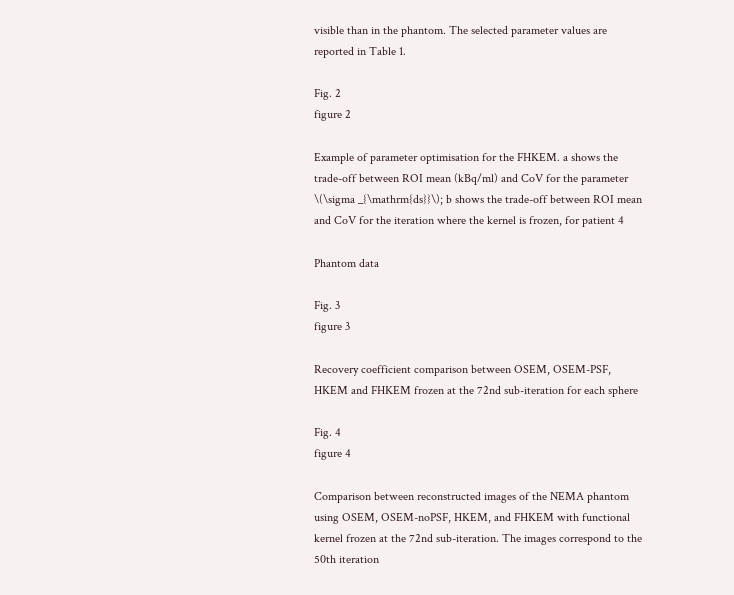visible than in the phantom. The selected parameter values are reported in Table 1.

Fig. 2
figure 2

Example of parameter optimisation for the FHKEM. a shows the trade-off between ROI mean (kBq/ml) and CoV for the parameter \(\sigma _{\mathrm{ds}}\); b shows the trade-off between ROI mean and CoV for the iteration where the kernel is frozen, for patient 4

Phantom data

Fig. 3
figure 3

Recovery coefficient comparison between OSEM, OSEM-PSF, HKEM and FHKEM frozen at the 72nd sub-iteration for each sphere

Fig. 4
figure 4

Comparison between reconstructed images of the NEMA phantom using OSEM, OSEM-noPSF, HKEM, and FHKEM with functional kernel frozen at the 72nd sub-iteration. The images correspond to the 50th iteration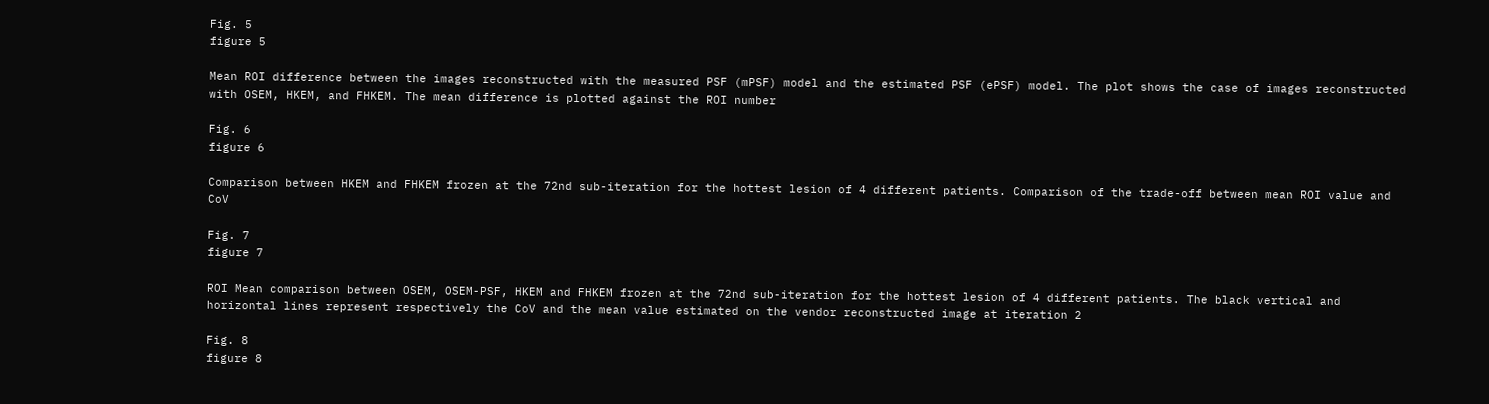Fig. 5
figure 5

Mean ROI difference between the images reconstructed with the measured PSF (mPSF) model and the estimated PSF (ePSF) model. The plot shows the case of images reconstructed with OSEM, HKEM, and FHKEM. The mean difference is plotted against the ROI number

Fig. 6
figure 6

Comparison between HKEM and FHKEM frozen at the 72nd sub-iteration for the hottest lesion of 4 different patients. Comparison of the trade-off between mean ROI value and CoV

Fig. 7
figure 7

ROI Mean comparison between OSEM, OSEM-PSF, HKEM and FHKEM frozen at the 72nd sub-iteration for the hottest lesion of 4 different patients. The black vertical and horizontal lines represent respectively the CoV and the mean value estimated on the vendor reconstructed image at iteration 2

Fig. 8
figure 8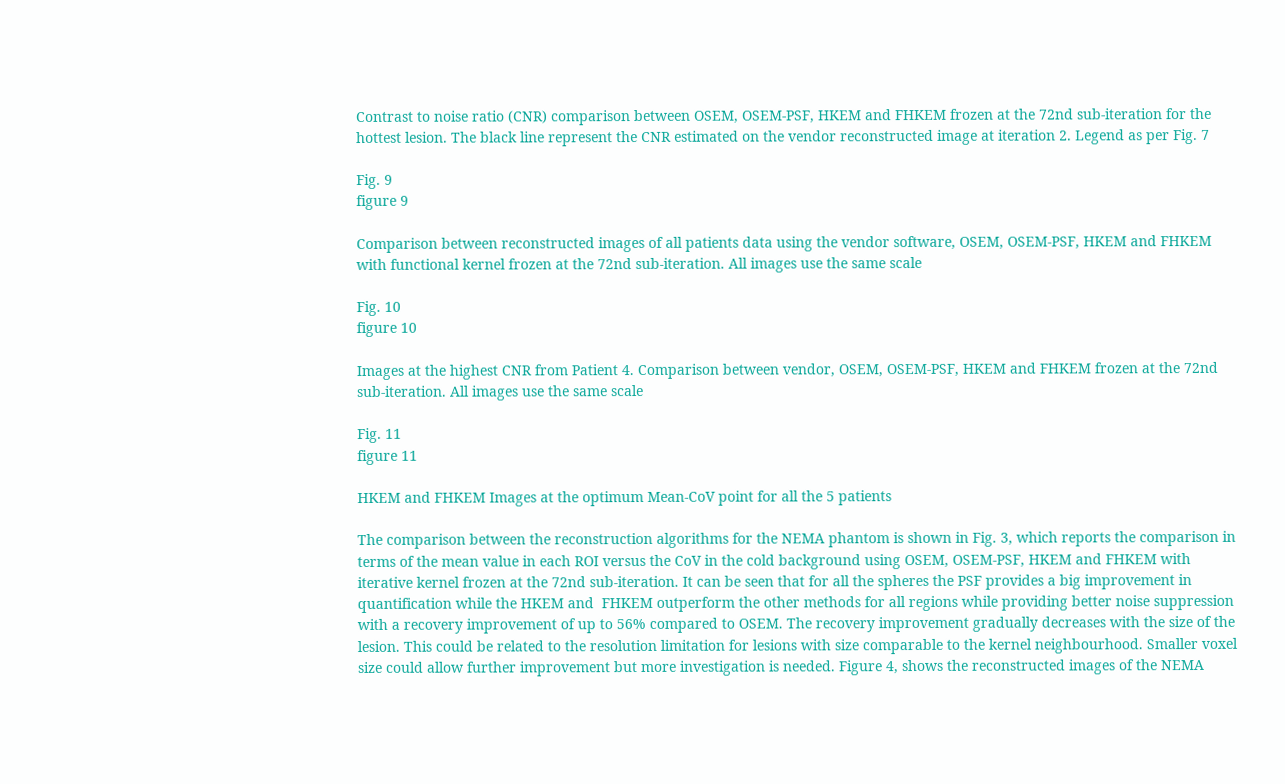Contrast to noise ratio (CNR) comparison between OSEM, OSEM-PSF, HKEM and FHKEM frozen at the 72nd sub-iteration for the hottest lesion. The black line represent the CNR estimated on the vendor reconstructed image at iteration 2. Legend as per Fig. 7

Fig. 9
figure 9

Comparison between reconstructed images of all patients data using the vendor software, OSEM, OSEM-PSF, HKEM and FHKEM with functional kernel frozen at the 72nd sub-iteration. All images use the same scale

Fig. 10
figure 10

Images at the highest CNR from Patient 4. Comparison between vendor, OSEM, OSEM-PSF, HKEM and FHKEM frozen at the 72nd sub-iteration. All images use the same scale

Fig. 11
figure 11

HKEM and FHKEM Images at the optimum Mean-CoV point for all the 5 patients

The comparison between the reconstruction algorithms for the NEMA phantom is shown in Fig. 3, which reports the comparison in terms of the mean value in each ROI versus the CoV in the cold background using OSEM, OSEM-PSF, HKEM and FHKEM with iterative kernel frozen at the 72nd sub-iteration. It can be seen that for all the spheres the PSF provides a big improvement in quantification while the HKEM and  FHKEM outperform the other methods for all regions while providing better noise suppression with a recovery improvement of up to 56% compared to OSEM. The recovery improvement gradually decreases with the size of the lesion. This could be related to the resolution limitation for lesions with size comparable to the kernel neighbourhood. Smaller voxel size could allow further improvement but more investigation is needed. Figure 4, shows the reconstructed images of the NEMA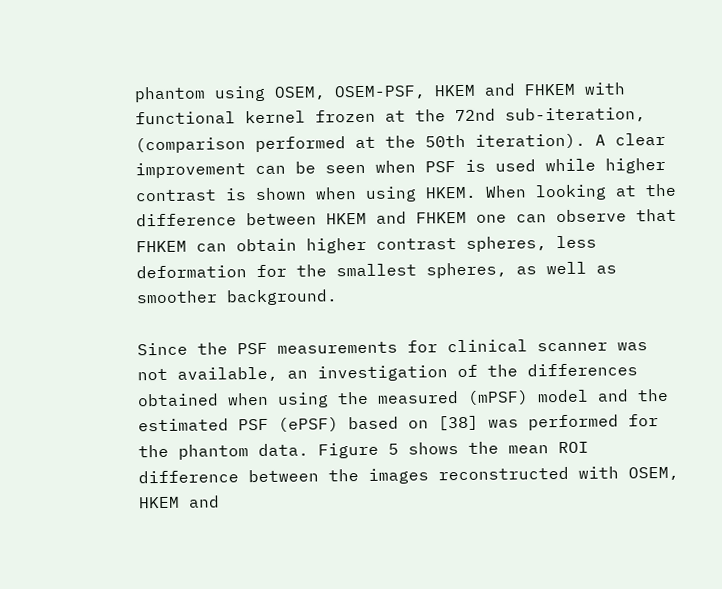phantom using OSEM, OSEM-PSF, HKEM and FHKEM with functional kernel frozen at the 72nd sub-iteration, (comparison performed at the 50th iteration). A clear improvement can be seen when PSF is used while higher contrast is shown when using HKEM. When looking at the difference between HKEM and FHKEM one can observe that FHKEM can obtain higher contrast spheres, less deformation for the smallest spheres, as well as smoother background.

Since the PSF measurements for clinical scanner was not available, an investigation of the differences obtained when using the measured (mPSF) model and the estimated PSF (ePSF) based on [38] was performed for the phantom data. Figure 5 shows the mean ROI difference between the images reconstructed with OSEM, HKEM and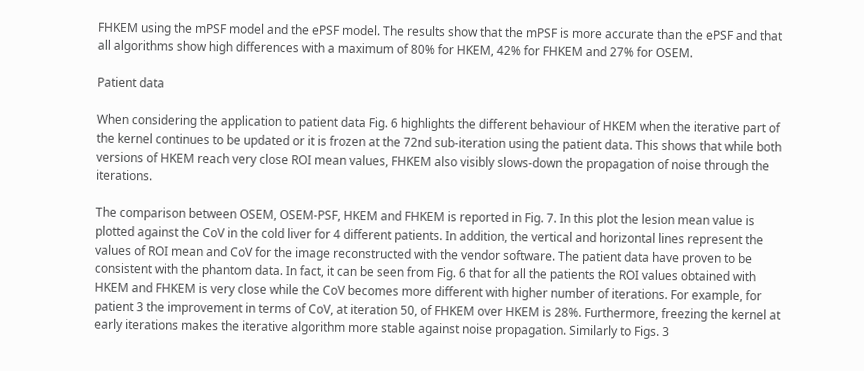FHKEM using the mPSF model and the ePSF model. The results show that the mPSF is more accurate than the ePSF and that all algorithms show high differences with a maximum of 80% for HKEM, 42% for FHKEM and 27% for OSEM.

Patient data

When considering the application to patient data Fig. 6 highlights the different behaviour of HKEM when the iterative part of the kernel continues to be updated or it is frozen at the 72nd sub-iteration using the patient data. This shows that while both versions of HKEM reach very close ROI mean values, FHKEM also visibly slows-down the propagation of noise through the iterations.

The comparison between OSEM, OSEM-PSF, HKEM and FHKEM is reported in Fig. 7. In this plot the lesion mean value is plotted against the CoV in the cold liver for 4 different patients. In addition, the vertical and horizontal lines represent the values of ROI mean and CoV for the image reconstructed with the vendor software. The patient data have proven to be consistent with the phantom data. In fact, it can be seen from Fig. 6 that for all the patients the ROI values obtained with HKEM and FHKEM is very close while the CoV becomes more different with higher number of iterations. For example, for patient 3 the improvement in terms of CoV, at iteration 50, of FHKEM over HKEM is 28%. Furthermore, freezing the kernel at early iterations makes the iterative algorithm more stable against noise propagation. Similarly to Figs. 3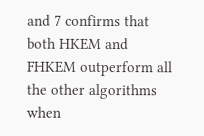and 7 confirms that both HKEM and FHKEM outperform all the other algorithms when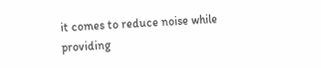it comes to reduce noise while providing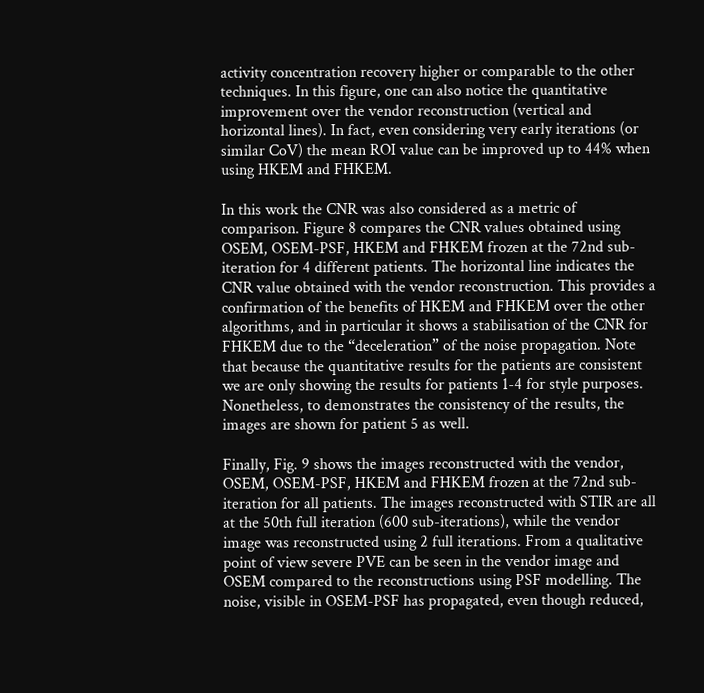activity concentration recovery higher or comparable to the other techniques. In this figure, one can also notice the quantitative improvement over the vendor reconstruction (vertical and horizontal lines). In fact, even considering very early iterations (or similar CoV) the mean ROI value can be improved up to 44% when using HKEM and FHKEM.

In this work the CNR was also considered as a metric of comparison. Figure 8 compares the CNR values obtained using OSEM, OSEM-PSF, HKEM and FHKEM frozen at the 72nd sub-iteration for 4 different patients. The horizontal line indicates the CNR value obtained with the vendor reconstruction. This provides a confirmation of the benefits of HKEM and FHKEM over the other algorithms, and in particular it shows a stabilisation of the CNR for FHKEM due to the “deceleration” of the noise propagation. Note that because the quantitative results for the patients are consistent we are only showing the results for patients 1-4 for style purposes. Nonetheless, to demonstrates the consistency of the results, the images are shown for patient 5 as well.

Finally, Fig. 9 shows the images reconstructed with the vendor, OSEM, OSEM-PSF, HKEM and FHKEM frozen at the 72nd sub-iteration for all patients. The images reconstructed with STIR are all at the 50th full iteration (600 sub-iterations), while the vendor image was reconstructed using 2 full iterations. From a qualitative point of view severe PVE can be seen in the vendor image and OSEM compared to the reconstructions using PSF modelling. The noise, visible in OSEM-PSF has propagated, even though reduced,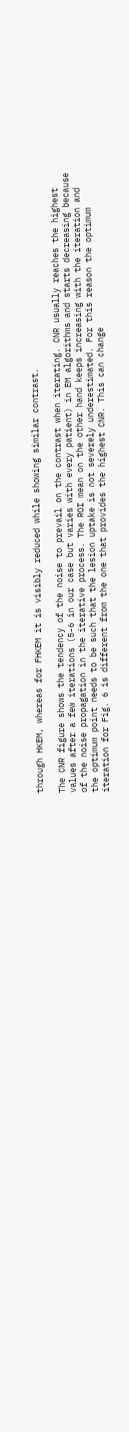through HKEM, whereas for FHKEM it is visibly reduced while showing similar contrast.

The CNR figure shows the tendency of the noise to prevail on the contrast when iterating. CNR usually reaches the highest values after a few iterations (5-6 in our case but varies with every patient) in EM algorithms and starts decreasing because of the noise propagation in the iterative process. The ROI mean on the other hand keeps increasing with the iteration and the optimum point needs to be such that the lesion uptake is not severely underestimated. For this reason the optimum iteration for Fig. 6 is different from the one that provides the highest CNR. This can change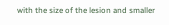with the size of the lesion and smaller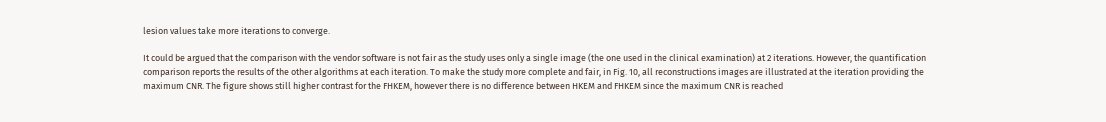lesion values take more iterations to converge.

It could be argued that the comparison with the vendor software is not fair as the study uses only a single image (the one used in the clinical examination) at 2 iterations. However, the quantification comparison reports the results of the other algorithms at each iteration. To make the study more complete and fair, in Fig. 10, all reconstructions images are illustrated at the iteration providing the maximum CNR. The figure shows still higher contrast for the FHKEM, however there is no difference between HKEM and FHKEM since the maximum CNR is reached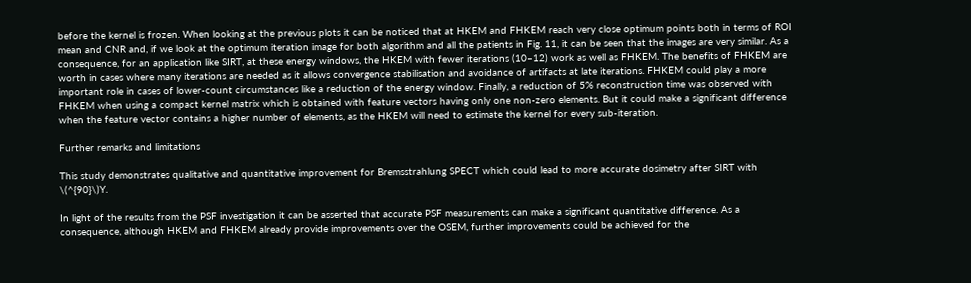before the kernel is frozen. When looking at the previous plots it can be noticed that at HKEM and FHKEM reach very close optimum points both in terms of ROI mean and CNR and, if we look at the optimum iteration image for both algorithm and all the patients in Fig. 11, it can be seen that the images are very similar. As a consequence, for an application like SIRT, at these energy windows, the HKEM with fewer iterations (10–12) work as well as FHKEM. The benefits of FHKEM are worth in cases where many iterations are needed as it allows convergence stabilisation and avoidance of artifacts at late iterations. FHKEM could play a more important role in cases of lower-count circumstances like a reduction of the energy window. Finally, a reduction of 5% reconstruction time was observed with FHKEM when using a compact kernel matrix which is obtained with feature vectors having only one non-zero elements. But it could make a significant difference when the feature vector contains a higher number of elements, as the HKEM will need to estimate the kernel for every sub-iteration.

Further remarks and limitations

This study demonstrates qualitative and quantitative improvement for Bremsstrahlung SPECT which could lead to more accurate dosimetry after SIRT with \(^{90}\)Y.

In light of the results from the PSF investigation it can be asserted that accurate PSF measurements can make a significant quantitative difference. As a consequence, although HKEM and FHKEM already provide improvements over the OSEM, further improvements could be achieved for the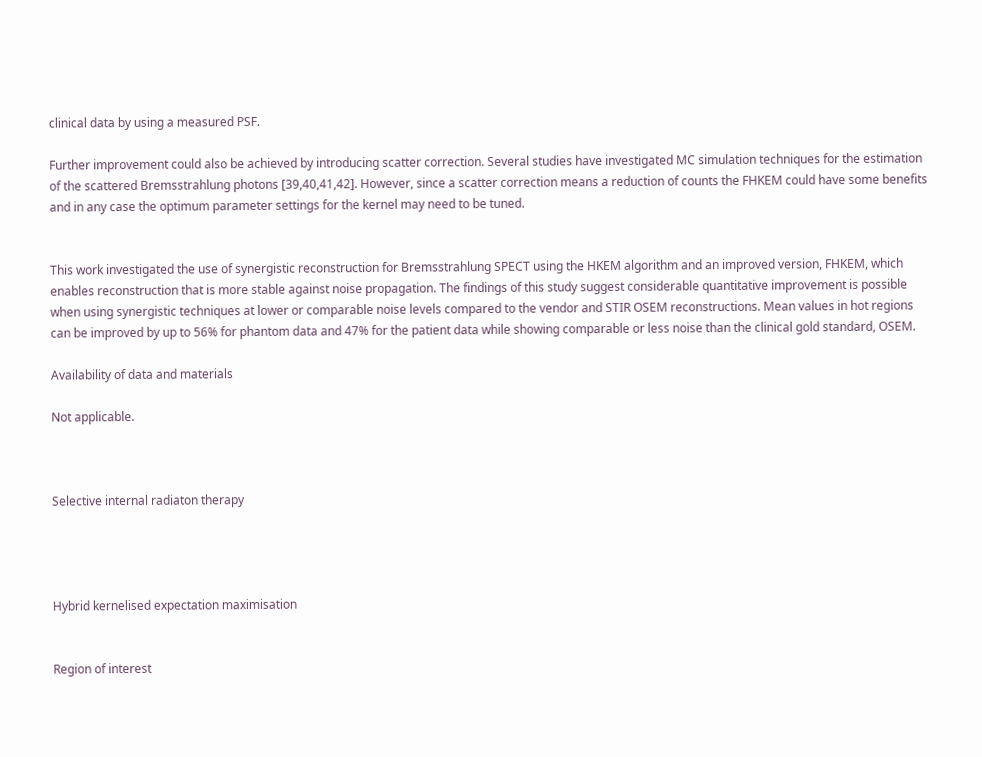clinical data by using a measured PSF.

Further improvement could also be achieved by introducing scatter correction. Several studies have investigated MC simulation techniques for the estimation of the scattered Bremsstrahlung photons [39,40,41,42]. However, since a scatter correction means a reduction of counts the FHKEM could have some benefits and in any case the optimum parameter settings for the kernel may need to be tuned.


This work investigated the use of synergistic reconstruction for Bremsstrahlung SPECT using the HKEM algorithm and an improved version, FHKEM, which enables reconstruction that is more stable against noise propagation. The findings of this study suggest considerable quantitative improvement is possible when using synergistic techniques at lower or comparable noise levels compared to the vendor and STIR OSEM reconstructions. Mean values in hot regions can be improved by up to 56% for phantom data and 47% for the patient data while showing comparable or less noise than the clinical gold standard, OSEM.

Availability of data and materials

Not applicable.



Selective internal radiaton therapy




Hybrid kernelised expectation maximisation


Region of interest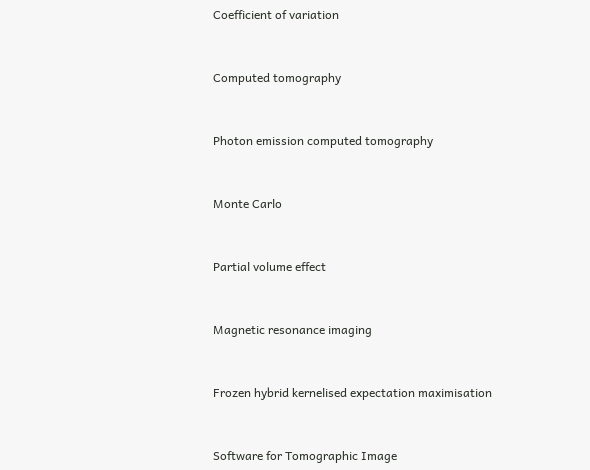Coefficient of variation


Computed tomography


Photon emission computed tomography


Monte Carlo


Partial volume effect


Magnetic resonance imaging


Frozen hybrid kernelised expectation maximisation


Software for Tomographic Image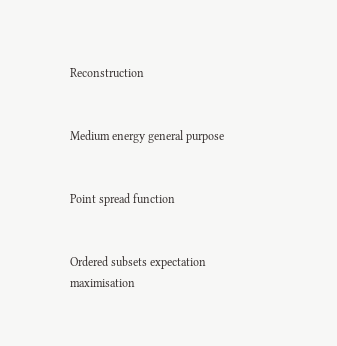Reconstruction


Medium energy general purpose


Point spread function


Ordered subsets expectation maximisation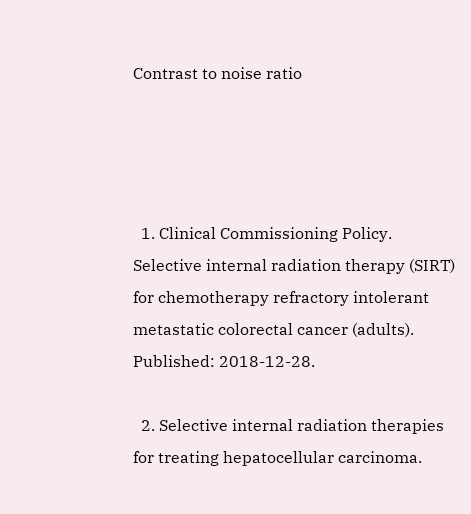Contrast to noise ratio




  1. Clinical Commissioning Policy. Selective internal radiation therapy (SIRT) for chemotherapy refractory intolerant metastatic colorectal cancer (adults). Published: 2018-12-28.

  2. Selective internal radiation therapies for treating hepatocellular carcinoma.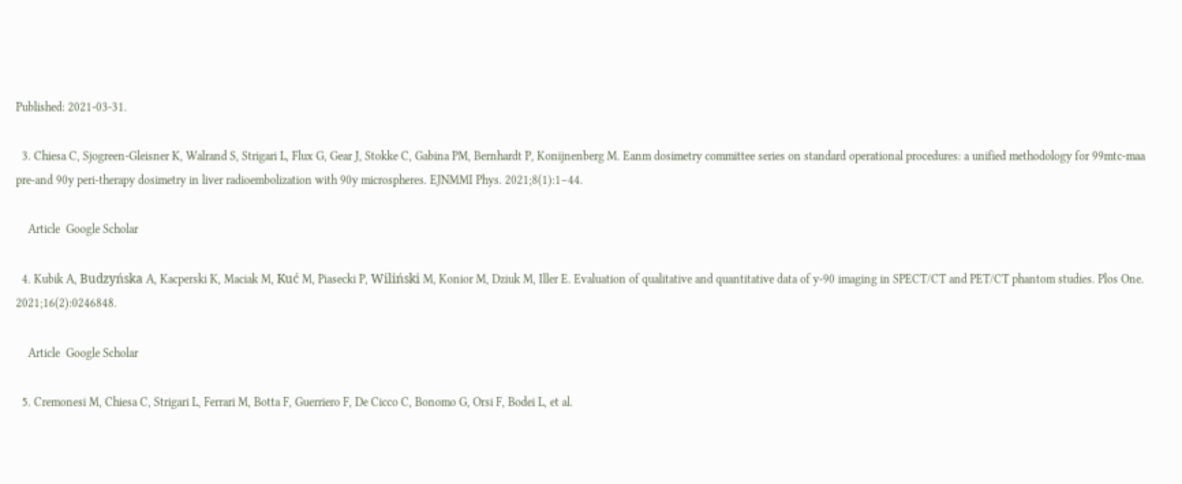Published: 2021-03-31.

  3. Chiesa C, Sjogreen-Gleisner K, Walrand S, Strigari L, Flux G, Gear J, Stokke C, Gabina PM, Bernhardt P, Konijnenberg M. Eanm dosimetry committee series on standard operational procedures: a unified methodology for 99mtc-maa pre-and 90y peri-therapy dosimetry in liver radioembolization with 90y microspheres. EJNMMI Phys. 2021;8(1):1–44.

    Article  Google Scholar

  4. Kubik A, Budzyńska A, Kacperski K, Maciak M, Kuć M, Piasecki P, Wiliński M, Konior M, Dziuk M, Iller E. Evaluation of qualitative and quantitative data of y-90 imaging in SPECT/CT and PET/CT phantom studies. Plos One. 2021;16(2):0246848.

    Article  Google Scholar

  5. Cremonesi M, Chiesa C, Strigari L, Ferrari M, Botta F, Guerriero F, De Cicco C, Bonomo G, Orsi F, Bodei L, et al.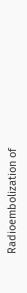Radioembolization of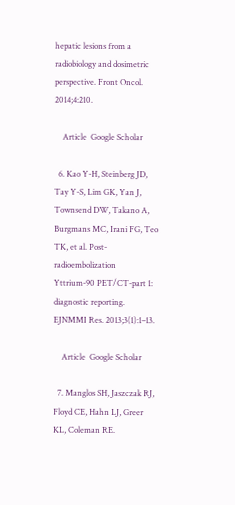hepatic lesions from a radiobiology and dosimetric perspective. Front Oncol. 2014;4:210.

    Article  Google Scholar

  6. Kao Y-H, Steinberg JD, Tay Y-S, Lim GK, Yan J, Townsend DW, Takano A, Burgmans MC, Irani FG, Teo TK, et al. Post-radioembolization Yttrium-90 PET/CT-part 1: diagnostic reporting. EJNMMI Res. 2013;3(1):1–13.

    Article  Google Scholar

  7. Manglos SH, Jaszczak RJ, Floyd CE, Hahn LJ, Greer KL, Coleman RE.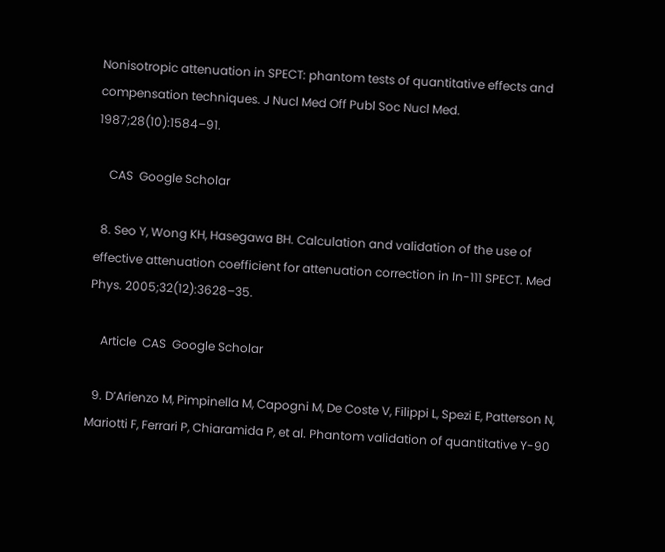Nonisotropic attenuation in SPECT: phantom tests of quantitative effects and compensation techniques. J Nucl Med Off Publ Soc Nucl Med. 1987;28(10):1584–91.

    CAS  Google Scholar

  8. Seo Y, Wong KH, Hasegawa BH. Calculation and validation of the use of effective attenuation coefficient for attenuation correction in In-111 SPECT. Med Phys. 2005;32(12):3628–35.

    Article  CAS  Google Scholar

  9. D’Arienzo M, Pimpinella M, Capogni M, De Coste V, Filippi L, Spezi E, Patterson N, Mariotti F, Ferrari P, Chiaramida P, et al. Phantom validation of quantitative Y-90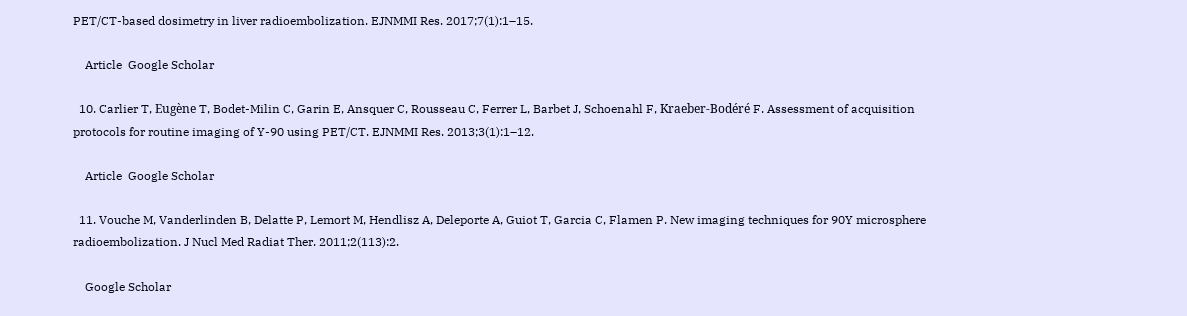PET/CT-based dosimetry in liver radioembolization. EJNMMI Res. 2017;7(1):1–15.

    Article  Google Scholar

  10. Carlier T, Eugène T, Bodet-Milin C, Garin E, Ansquer C, Rousseau C, Ferrer L, Barbet J, Schoenahl F, Kraeber-Bodéré F. Assessment of acquisition protocols for routine imaging of Y-90 using PET/CT. EJNMMI Res. 2013;3(1):1–12.

    Article  Google Scholar

  11. Vouche M, Vanderlinden B, Delatte P, Lemort M, Hendlisz A, Deleporte A, Guiot T, Garcia C, Flamen P. New imaging techniques for 90Y microsphere radioembolization. J Nucl Med Radiat Ther. 2011;2(113):2.

    Google Scholar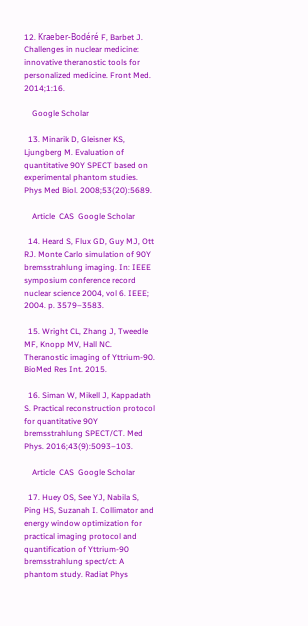12. Kraeber-Bodéré F, Barbet J. Challenges in nuclear medicine: innovative theranostic tools for personalized medicine. Front Med. 2014;1:16.

    Google Scholar

  13. Minarik D, Gleisner KS, Ljungberg M. Evaluation of quantitative 90Y SPECT based on experimental phantom studies. Phys Med Biol. 2008;53(20):5689.

    Article  CAS  Google Scholar

  14. Heard S, Flux GD, Guy MJ, Ott RJ. Monte Carlo simulation of 90Y bremsstrahlung imaging. In: IEEE symposium conference record nuclear science 2004, vol 6. IEEE; 2004. p. 3579–3583.

  15. Wright CL, Zhang J, Tweedle MF, Knopp MV, Hall NC. Theranostic imaging of Yttrium-90. BioMed Res Int. 2015.

  16. Siman W, Mikell J, Kappadath S. Practical reconstruction protocol for quantitative 90Y bremsstrahlung SPECT/CT. Med Phys. 2016;43(9):5093–103.

    Article  CAS  Google Scholar

  17. Huey OS, See YJ, Nabila S, Ping HS, Suzanah I. Collimator and energy window optimization for practical imaging protocol and quantification of Yttrium-90 bremsstrahlung spect/ct: A phantom study. Radiat Phys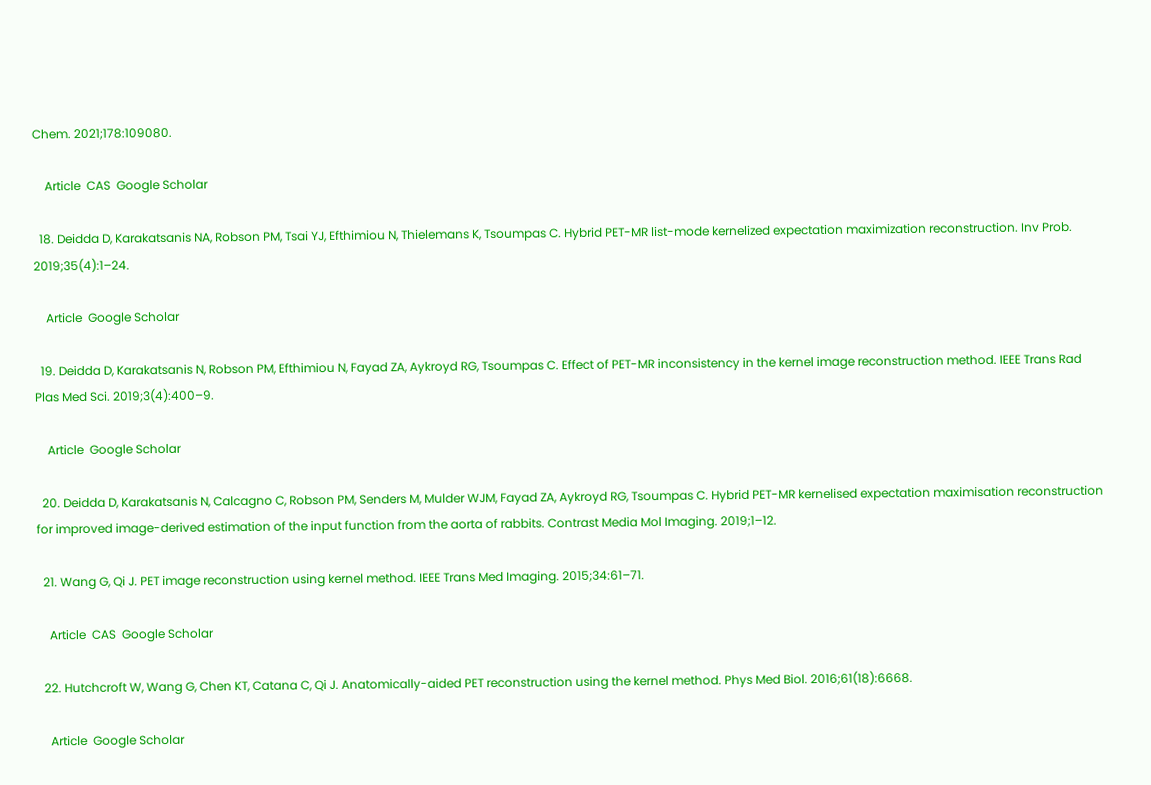Chem. 2021;178:109080.

    Article  CAS  Google Scholar

  18. Deidda D, Karakatsanis NA, Robson PM, Tsai YJ, Efthimiou N, Thielemans K, Tsoumpas C. Hybrid PET-MR list-mode kernelized expectation maximization reconstruction. Inv Prob. 2019;35(4):1–24.

    Article  Google Scholar

  19. Deidda D, Karakatsanis N, Robson PM, Efthimiou N, Fayad ZA, Aykroyd RG, Tsoumpas C. Effect of PET-MR inconsistency in the kernel image reconstruction method. IEEE Trans Rad Plas Med Sci. 2019;3(4):400–9.

    Article  Google Scholar

  20. Deidda D, Karakatsanis N, Calcagno C, Robson PM, Senders M, Mulder WJM, Fayad ZA, Aykroyd RG, Tsoumpas C. Hybrid PET-MR kernelised expectation maximisation reconstruction for improved image-derived estimation of the input function from the aorta of rabbits. Contrast Media Mol Imaging. 2019;1–12.

  21. Wang G, Qi J. PET image reconstruction using kernel method. IEEE Trans Med Imaging. 2015;34:61–71.

    Article  CAS  Google Scholar

  22. Hutchcroft W, Wang G, Chen KT, Catana C, Qi J. Anatomically-aided PET reconstruction using the kernel method. Phys Med Biol. 2016;61(18):6668.

    Article  Google Scholar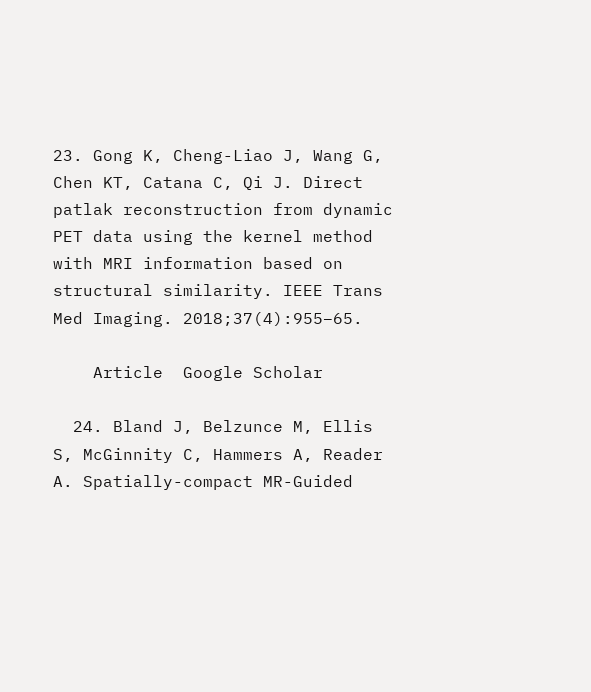23. Gong K, Cheng-Liao J, Wang G, Chen KT, Catana C, Qi J. Direct patlak reconstruction from dynamic PET data using the kernel method with MRI information based on structural similarity. IEEE Trans Med Imaging. 2018;37(4):955–65.

    Article  Google Scholar

  24. Bland J, Belzunce M, Ellis S, McGinnity C, Hammers A, Reader A. Spatially-compact MR-Guided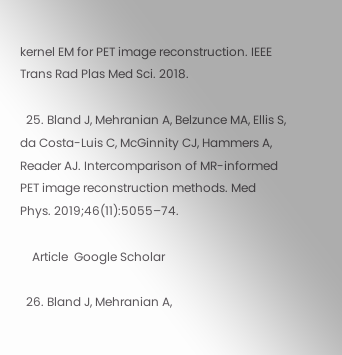kernel EM for PET image reconstruction. IEEE Trans Rad Plas Med Sci. 2018.

  25. Bland J, Mehranian A, Belzunce MA, Ellis S, da Costa-Luis C, McGinnity CJ, Hammers A, Reader AJ. Intercomparison of MR-informed PET image reconstruction methods. Med Phys. 2019;46(11):5055–74.

    Article  Google Scholar

  26. Bland J, Mehranian A,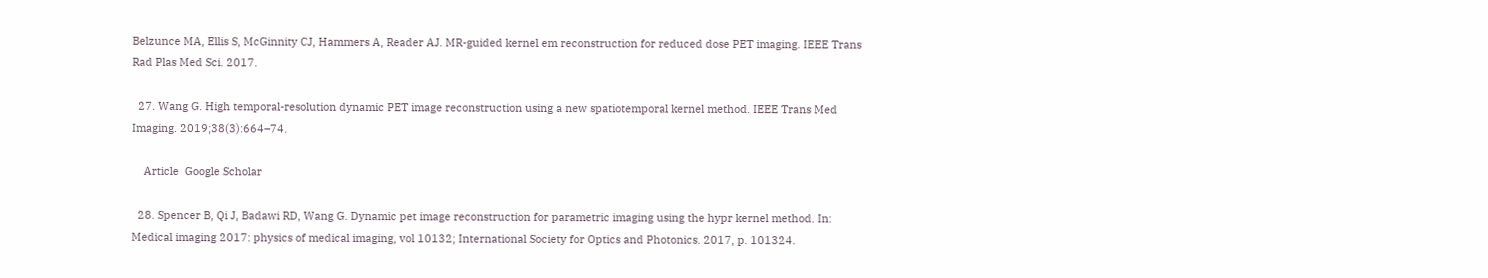Belzunce MA, Ellis S, McGinnity CJ, Hammers A, Reader AJ. MR-guided kernel em reconstruction for reduced dose PET imaging. IEEE Trans Rad Plas Med Sci. 2017.

  27. Wang G. High temporal-resolution dynamic PET image reconstruction using a new spatiotemporal kernel method. IEEE Trans Med Imaging. 2019;38(3):664–74.

    Article  Google Scholar

  28. Spencer B, Qi J, Badawi RD, Wang G. Dynamic pet image reconstruction for parametric imaging using the hypr kernel method. In: Medical imaging 2017: physics of medical imaging, vol 10132; International Society for Optics and Photonics. 2017, p. 101324.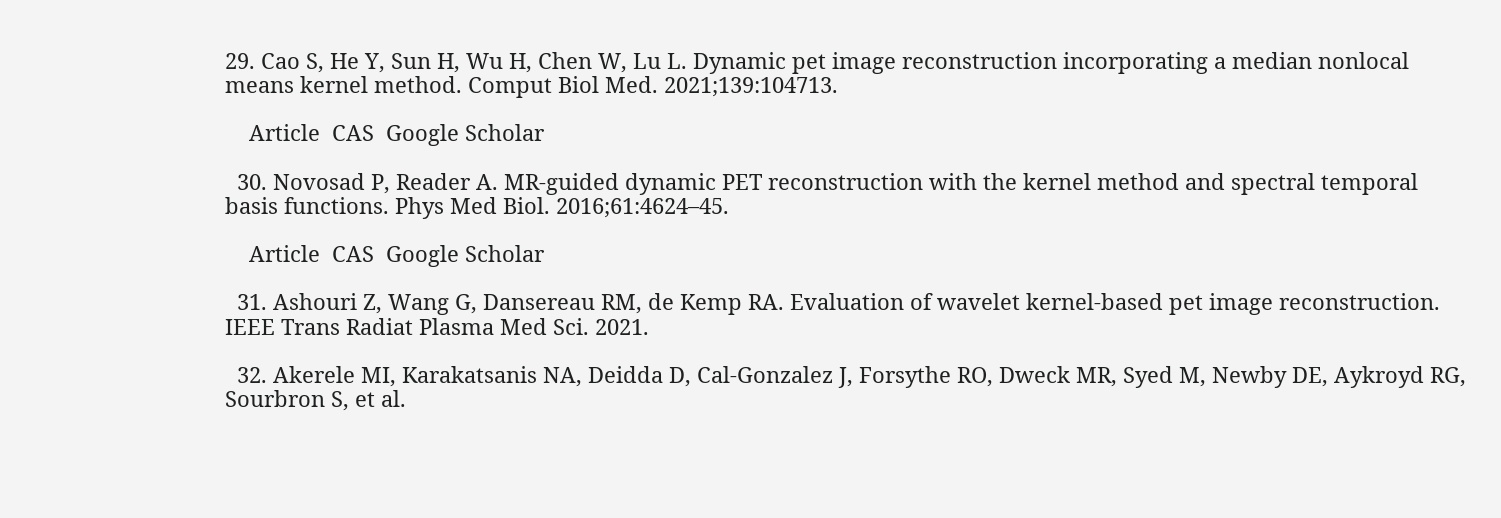29. Cao S, He Y, Sun H, Wu H, Chen W, Lu L. Dynamic pet image reconstruction incorporating a median nonlocal means kernel method. Comput Biol Med. 2021;139:104713.

    Article  CAS  Google Scholar

  30. Novosad P, Reader A. MR-guided dynamic PET reconstruction with the kernel method and spectral temporal basis functions. Phys Med Biol. 2016;61:4624–45.

    Article  CAS  Google Scholar

  31. Ashouri Z, Wang G, Dansereau RM, de Kemp RA. Evaluation of wavelet kernel-based pet image reconstruction. IEEE Trans Radiat Plasma Med Sci. 2021.

  32. Akerele MI, Karakatsanis NA, Deidda D, Cal-Gonzalez J, Forsythe RO, Dweck MR, Syed M, Newby DE, Aykroyd RG, Sourbron S, et al.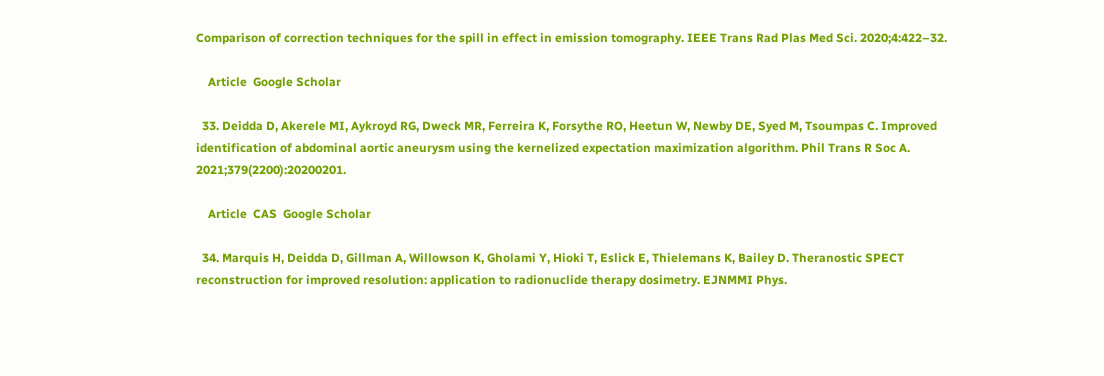Comparison of correction techniques for the spill in effect in emission tomography. IEEE Trans Rad Plas Med Sci. 2020;4:422–32.

    Article  Google Scholar

  33. Deidda D, Akerele MI, Aykroyd RG, Dweck MR, Ferreira K, Forsythe RO, Heetun W, Newby DE, Syed M, Tsoumpas C. Improved identification of abdominal aortic aneurysm using the kernelized expectation maximization algorithm. Phil Trans R Soc A. 2021;379(2200):20200201.

    Article  CAS  Google Scholar

  34. Marquis H, Deidda D, Gillman A, Willowson K, Gholami Y, Hioki T, Eslick E, Thielemans K, Bailey D. Theranostic SPECT reconstruction for improved resolution: application to radionuclide therapy dosimetry. EJNMMI Phys.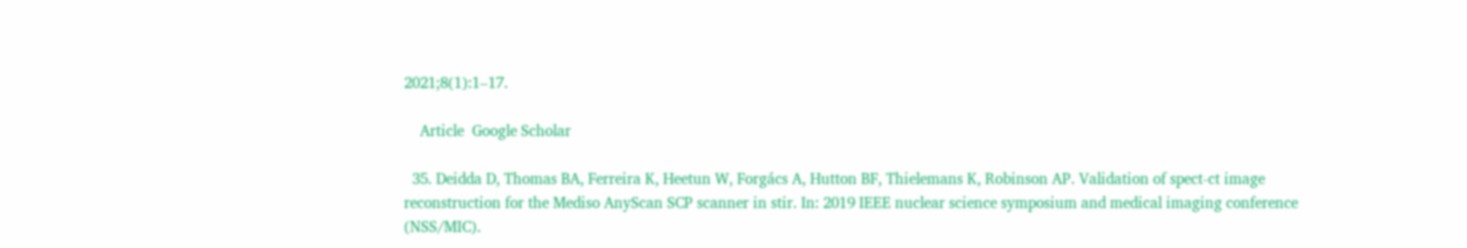2021;8(1):1–17.

    Article  Google Scholar

  35. Deidda D, Thomas BA, Ferreira K, Heetun W, Forgács A, Hutton BF, Thielemans K, Robinson AP. Validation of spect-ct image reconstruction for the Mediso AnyScan SCP scanner in stir. In: 2019 IEEE nuclear science symposium and medical imaging conference (NSS/MIC).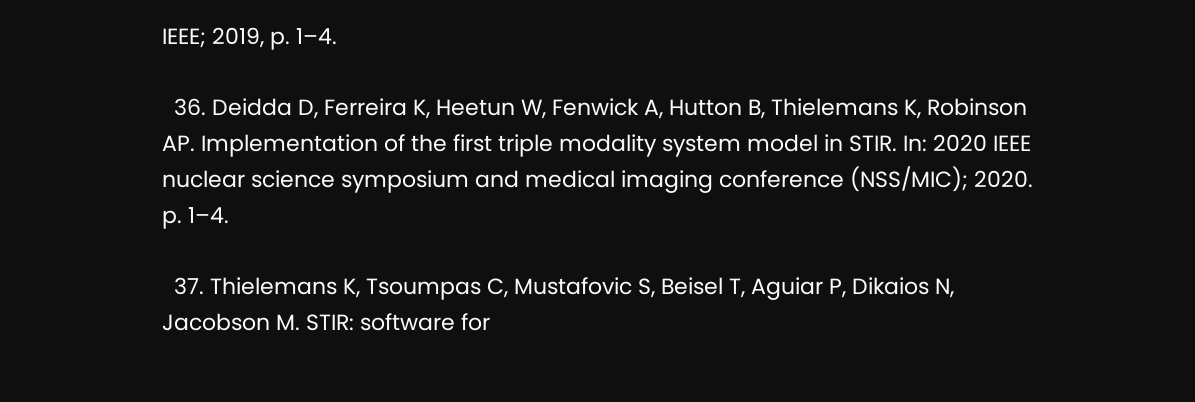IEEE; 2019, p. 1–4.

  36. Deidda D, Ferreira K, Heetun W, Fenwick A, Hutton B, Thielemans K, Robinson AP. Implementation of the first triple modality system model in STIR. In: 2020 IEEE nuclear science symposium and medical imaging conference (NSS/MIC); 2020. p. 1–4.

  37. Thielemans K, Tsoumpas C, Mustafovic S, Beisel T, Aguiar P, Dikaios N, Jacobson M. STIR: software for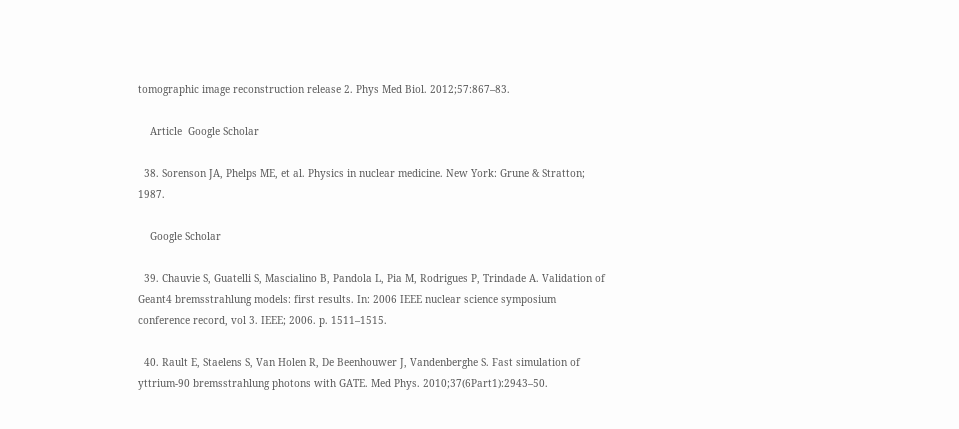tomographic image reconstruction release 2. Phys Med Biol. 2012;57:867–83.

    Article  Google Scholar

  38. Sorenson JA, Phelps ME, et al. Physics in nuclear medicine. New York: Grune & Stratton; 1987.

    Google Scholar

  39. Chauvie S, Guatelli S, Mascialino B, Pandola L, Pia M, Rodrigues P, Trindade A. Validation of Geant4 bremsstrahlung models: first results. In: 2006 IEEE nuclear science symposium conference record, vol 3. IEEE; 2006. p. 1511–1515.

  40. Rault E, Staelens S, Van Holen R, De Beenhouwer J, Vandenberghe S. Fast simulation of yttrium-90 bremsstrahlung photons with GATE. Med Phys. 2010;37(6Part1):2943–50.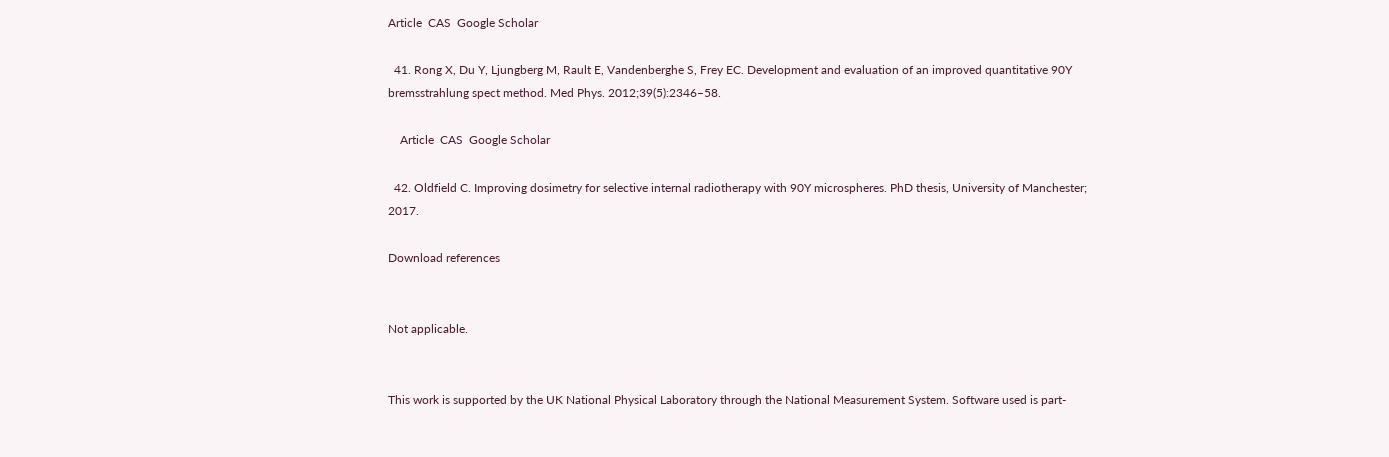Article  CAS  Google Scholar

  41. Rong X, Du Y, Ljungberg M, Rault E, Vandenberghe S, Frey EC. Development and evaluation of an improved quantitative 90Y bremsstrahlung spect method. Med Phys. 2012;39(5):2346–58.

    Article  CAS  Google Scholar

  42. Oldfield C. Improving dosimetry for selective internal radiotherapy with 90Y microspheres. PhD thesis, University of Manchester; 2017.

Download references


Not applicable.


This work is supported by the UK National Physical Laboratory through the National Measurement System. Software used is part-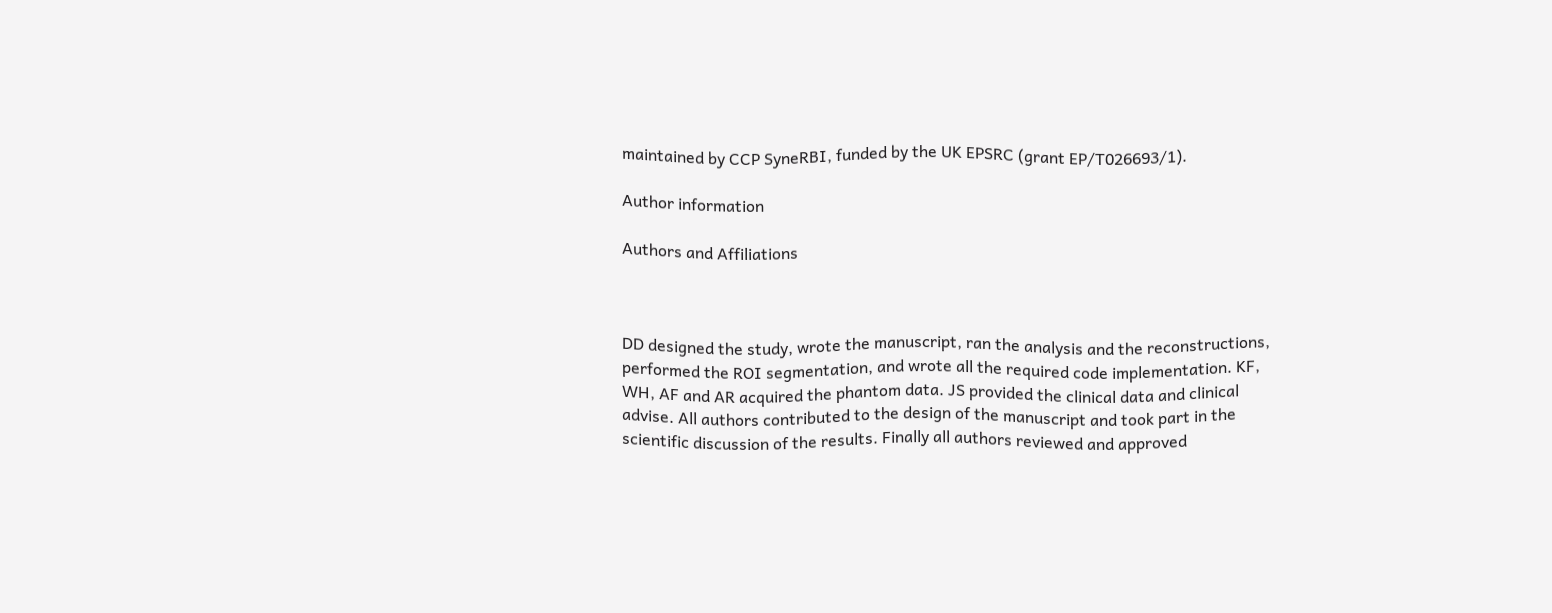maintained by CCP SyneRBI, funded by the UK EPSRC (grant EP/T026693/1).

Author information

Authors and Affiliations



DD designed the study, wrote the manuscript, ran the analysis and the reconstructions, performed the ROI segmentation, and wrote all the required code implementation. KF, WH, AF and AR acquired the phantom data. JS provided the clinical data and clinical advise. All authors contributed to the design of the manuscript and took part in the scientific discussion of the results. Finally all authors reviewed and approved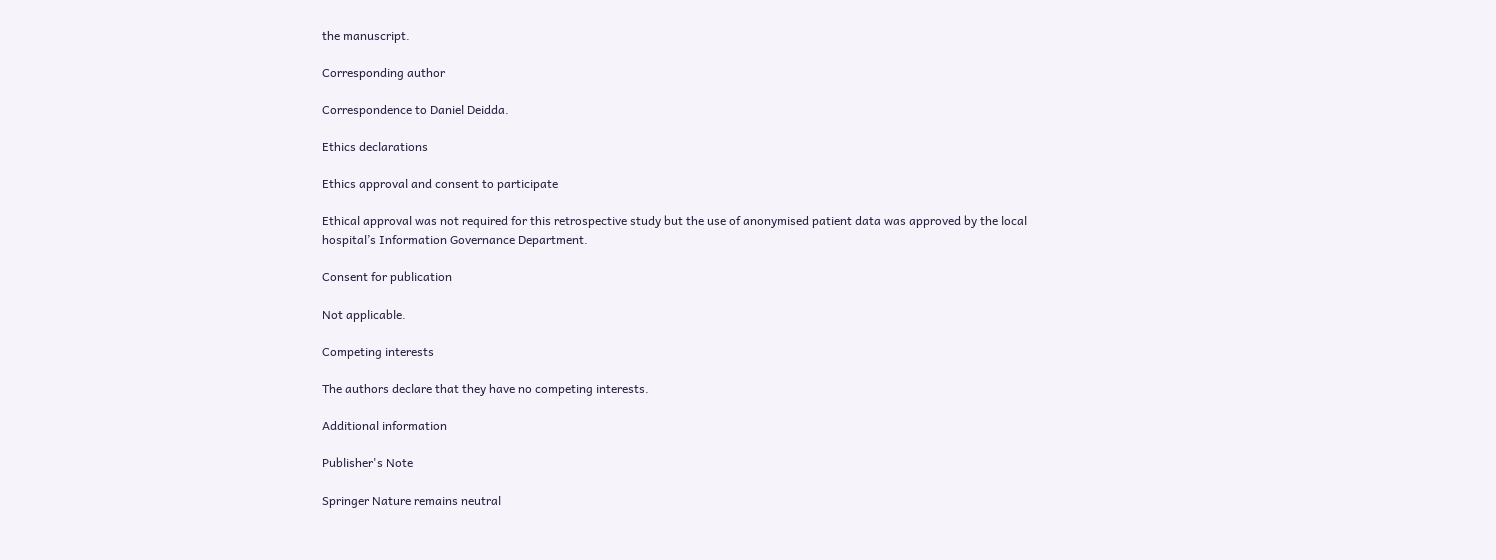the manuscript.

Corresponding author

Correspondence to Daniel Deidda.

Ethics declarations

Ethics approval and consent to participate

Ethical approval was not required for this retrospective study but the use of anonymised patient data was approved by the local hospital’s Information Governance Department.

Consent for publication

Not applicable.

Competing interests

The authors declare that they have no competing interests.

Additional information

Publisher's Note

Springer Nature remains neutral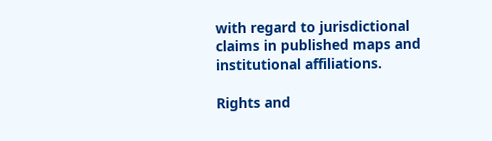with regard to jurisdictional claims in published maps and institutional affiliations.

Rights and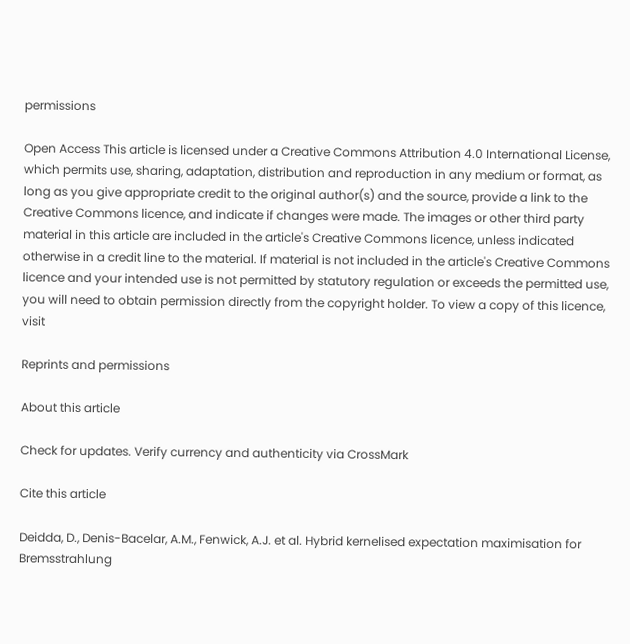permissions

Open Access This article is licensed under a Creative Commons Attribution 4.0 International License, which permits use, sharing, adaptation, distribution and reproduction in any medium or format, as long as you give appropriate credit to the original author(s) and the source, provide a link to the Creative Commons licence, and indicate if changes were made. The images or other third party material in this article are included in the article's Creative Commons licence, unless indicated otherwise in a credit line to the material. If material is not included in the article's Creative Commons licence and your intended use is not permitted by statutory regulation or exceeds the permitted use, you will need to obtain permission directly from the copyright holder. To view a copy of this licence, visit

Reprints and permissions

About this article

Check for updates. Verify currency and authenticity via CrossMark

Cite this article

Deidda, D., Denis-Bacelar, A.M., Fenwick, A.J. et al. Hybrid kernelised expectation maximisation for Bremsstrahlung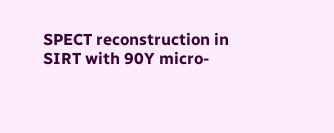SPECT reconstruction in SIRT with 90Y micro-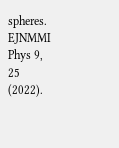spheres. EJNMMI Phys 9, 25 (2022).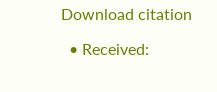Download citation

  • Received: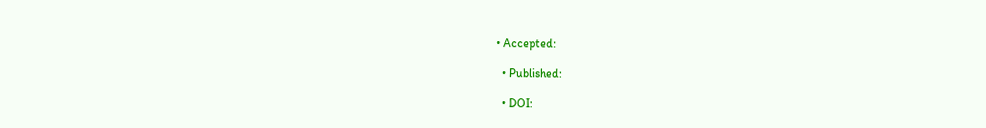• Accepted:

  • Published:

  • DOI: